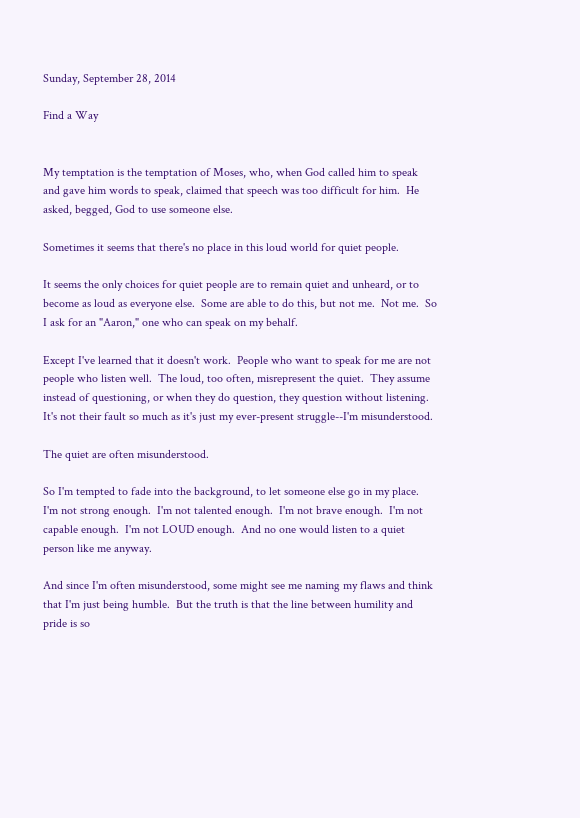Sunday, September 28, 2014

Find a Way


My temptation is the temptation of Moses, who, when God called him to speak and gave him words to speak, claimed that speech was too difficult for him.  He asked, begged, God to use someone else.

Sometimes it seems that there's no place in this loud world for quiet people.

It seems the only choices for quiet people are to remain quiet and unheard, or to become as loud as everyone else.  Some are able to do this, but not me.  Not me.  So I ask for an "Aaron," one who can speak on my behalf.

Except I've learned that it doesn't work.  People who want to speak for me are not people who listen well.  The loud, too often, misrepresent the quiet.  They assume instead of questioning, or when they do question, they question without listening.  It's not their fault so much as it's just my ever-present struggle--I'm misunderstood.

The quiet are often misunderstood.

So I'm tempted to fade into the background, to let someone else go in my place.  I'm not strong enough.  I'm not talented enough.  I'm not brave enough.  I'm not capable enough.  I'm not LOUD enough.  And no one would listen to a quiet person like me anyway.

And since I'm often misunderstood, some might see me naming my flaws and think that I'm just being humble.  But the truth is that the line between humility and pride is so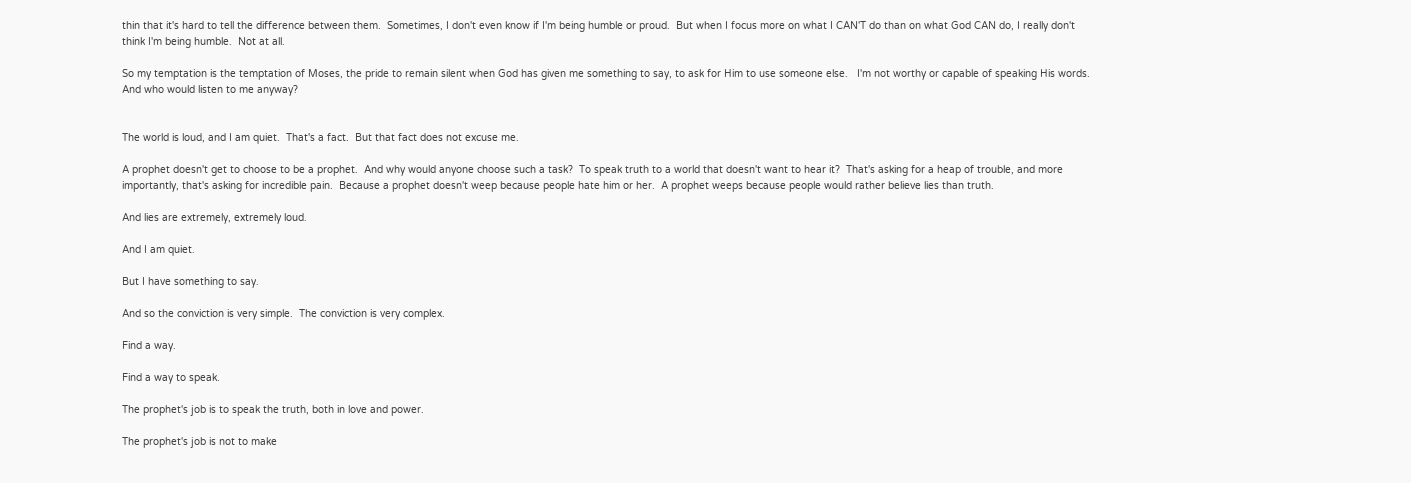thin that it's hard to tell the difference between them.  Sometimes, I don't even know if I'm being humble or proud.  But when I focus more on what I CAN'T do than on what God CAN do, I really don't think I'm being humble.  Not at all.

So my temptation is the temptation of Moses, the pride to remain silent when God has given me something to say, to ask for Him to use someone else.   I'm not worthy or capable of speaking His words.  And who would listen to me anyway?


The world is loud, and I am quiet.  That's a fact.  But that fact does not excuse me.

A prophet doesn't get to choose to be a prophet.  And why would anyone choose such a task?  To speak truth to a world that doesn't want to hear it?  That's asking for a heap of trouble, and more importantly, that's asking for incredible pain.  Because a prophet doesn't weep because people hate him or her.  A prophet weeps because people would rather believe lies than truth.

And lies are extremely, extremely loud.

And I am quiet.

But I have something to say.

And so the conviction is very simple.  The conviction is very complex.

Find a way.

Find a way to speak.

The prophet's job is to speak the truth, both in love and power.

The prophet's job is not to make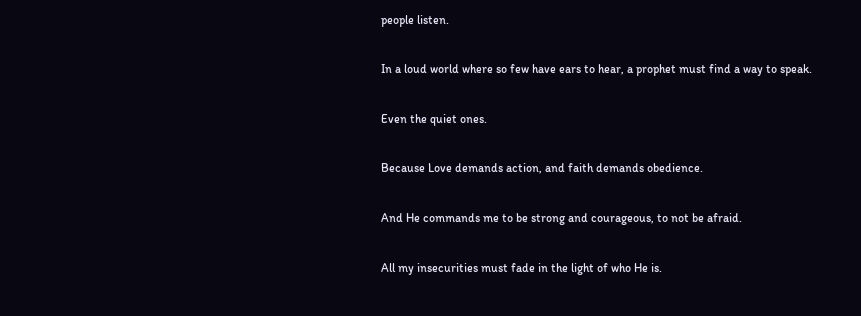people listen.

In a loud world where so few have ears to hear, a prophet must find a way to speak.

Even the quiet ones.

Because Love demands action, and faith demands obedience.

And He commands me to be strong and courageous, to not be afraid.

All my insecurities must fade in the light of who He is.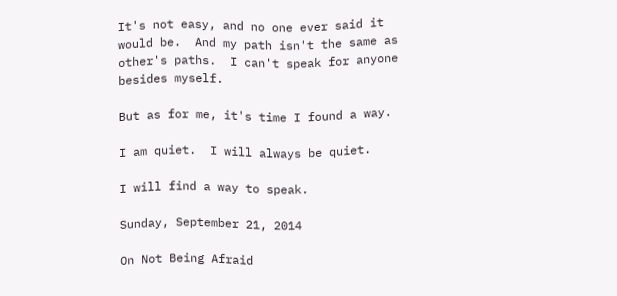It's not easy, and no one ever said it would be.  And my path isn't the same as other's paths.  I can't speak for anyone besides myself.

But as for me, it's time I found a way.

I am quiet.  I will always be quiet.

I will find a way to speak.

Sunday, September 21, 2014

On Not Being Afraid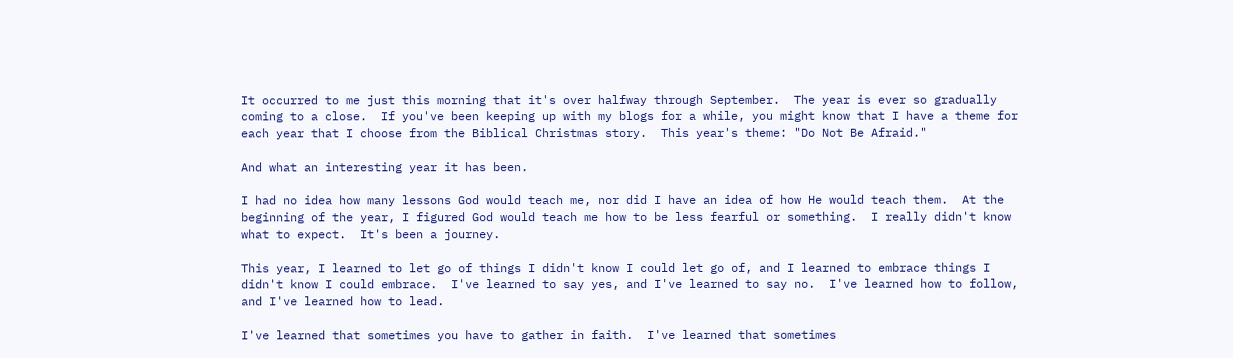It occurred to me just this morning that it's over halfway through September.  The year is ever so gradually coming to a close.  If you've been keeping up with my blogs for a while, you might know that I have a theme for each year that I choose from the Biblical Christmas story.  This year's theme: "Do Not Be Afraid."

And what an interesting year it has been.

I had no idea how many lessons God would teach me, nor did I have an idea of how He would teach them.  At the beginning of the year, I figured God would teach me how to be less fearful or something.  I really didn't know what to expect.  It's been a journey.

This year, I learned to let go of things I didn't know I could let go of, and I learned to embrace things I didn't know I could embrace.  I've learned to say yes, and I've learned to say no.  I've learned how to follow, and I've learned how to lead.

I've learned that sometimes you have to gather in faith.  I've learned that sometimes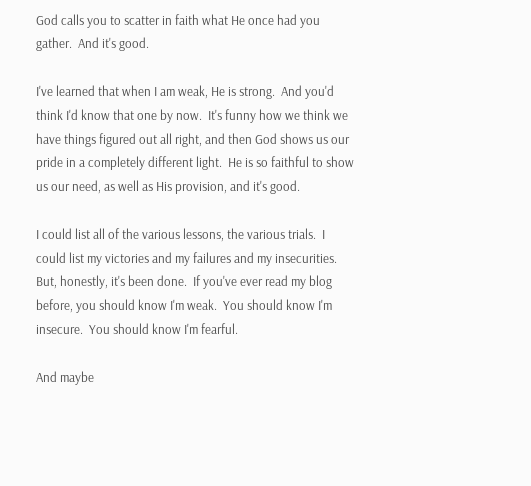God calls you to scatter in faith what He once had you gather.  And it's good.

I've learned that when I am weak, He is strong.  And you'd think I'd know that one by now.  It's funny how we think we have things figured out all right, and then God shows us our pride in a completely different light.  He is so faithful to show us our need, as well as His provision, and it's good.

I could list all of the various lessons, the various trials.  I could list my victories and my failures and my insecurities.  But, honestly, it's been done.  If you've ever read my blog before, you should know I'm weak.  You should know I'm insecure.  You should know I'm fearful.

And maybe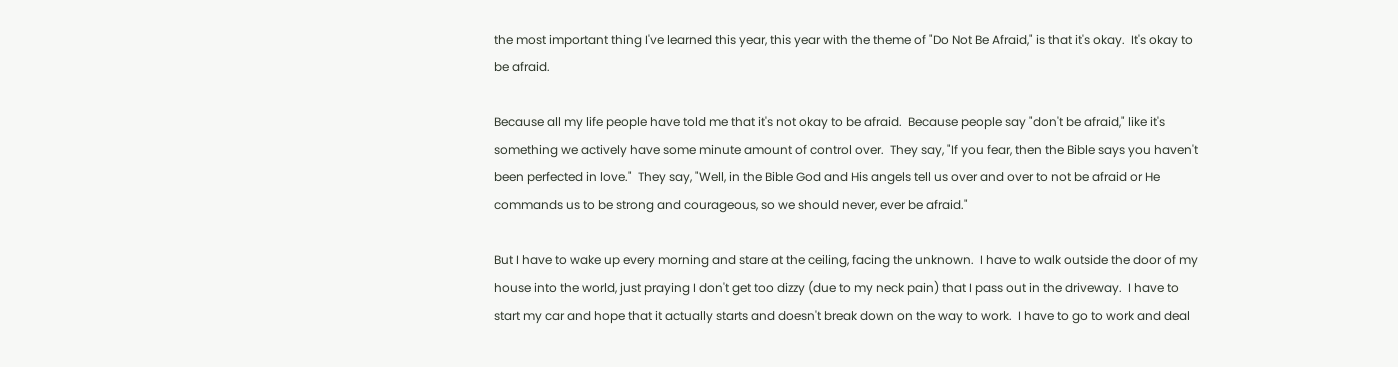the most important thing I've learned this year, this year with the theme of "Do Not Be Afraid," is that it's okay.  It's okay to be afraid.

Because all my life people have told me that it's not okay to be afraid.  Because people say "don't be afraid," like it's something we actively have some minute amount of control over.  They say, "If you fear, then the Bible says you haven't been perfected in love."  They say, "Well, in the Bible God and His angels tell us over and over to not be afraid or He commands us to be strong and courageous, so we should never, ever be afraid."

But I have to wake up every morning and stare at the ceiling, facing the unknown.  I have to walk outside the door of my house into the world, just praying I don't get too dizzy (due to my neck pain) that I pass out in the driveway.  I have to start my car and hope that it actually starts and doesn't break down on the way to work.  I have to go to work and deal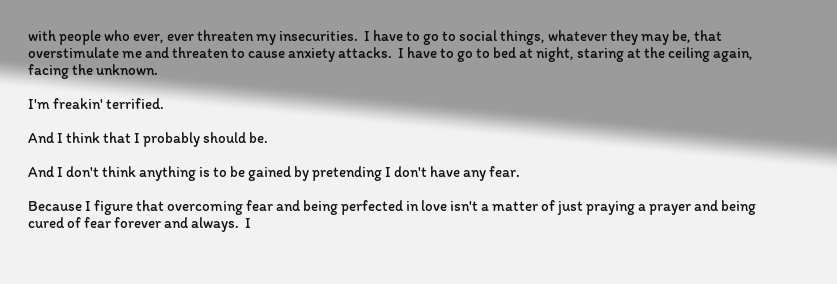with people who ever, ever threaten my insecurities.  I have to go to social things, whatever they may be, that overstimulate me and threaten to cause anxiety attacks.  I have to go to bed at night, staring at the ceiling again, facing the unknown.

I'm freakin' terrified.

And I think that I probably should be.

And I don't think anything is to be gained by pretending I don't have any fear.

Because I figure that overcoming fear and being perfected in love isn't a matter of just praying a prayer and being cured of fear forever and always.  I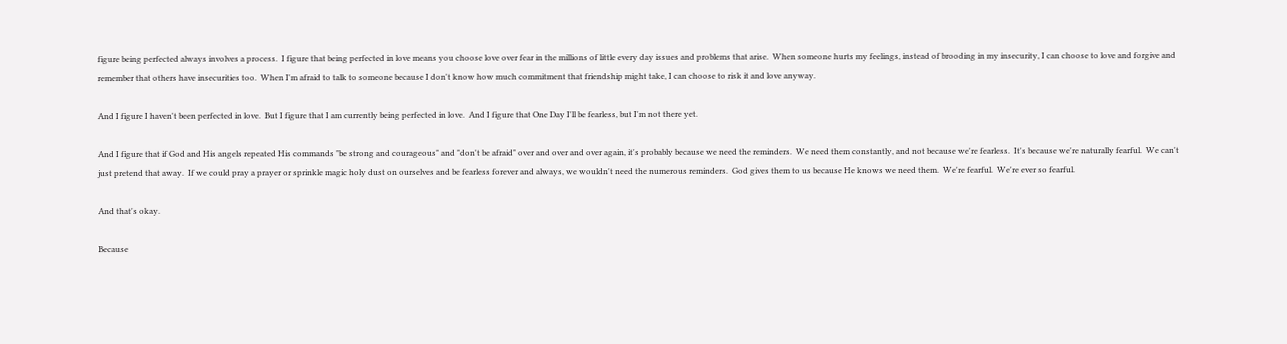figure being perfected always involves a process.  I figure that being perfected in love means you choose love over fear in the millions of little every day issues and problems that arise.  When someone hurts my feelings, instead of brooding in my insecurity, I can choose to love and forgive and remember that others have insecurities too.  When I'm afraid to talk to someone because I don't know how much commitment that friendship might take, I can choose to risk it and love anyway.

And I figure I haven't been perfected in love.  But I figure that I am currently being perfected in love.  And I figure that One Day I'll be fearless, but I'm not there yet.

And I figure that if God and His angels repeated His commands "be strong and courageous" and "don't be afraid" over and over and over again, it's probably because we need the reminders.  We need them constantly, and not because we're fearless.  It's because we're naturally fearful.  We can't just pretend that away.  If we could pray a prayer or sprinkle magic holy dust on ourselves and be fearless forever and always, we wouldn't need the numerous reminders.  God gives them to us because He knows we need them.  We're fearful.  We're ever so fearful.

And that's okay.

Because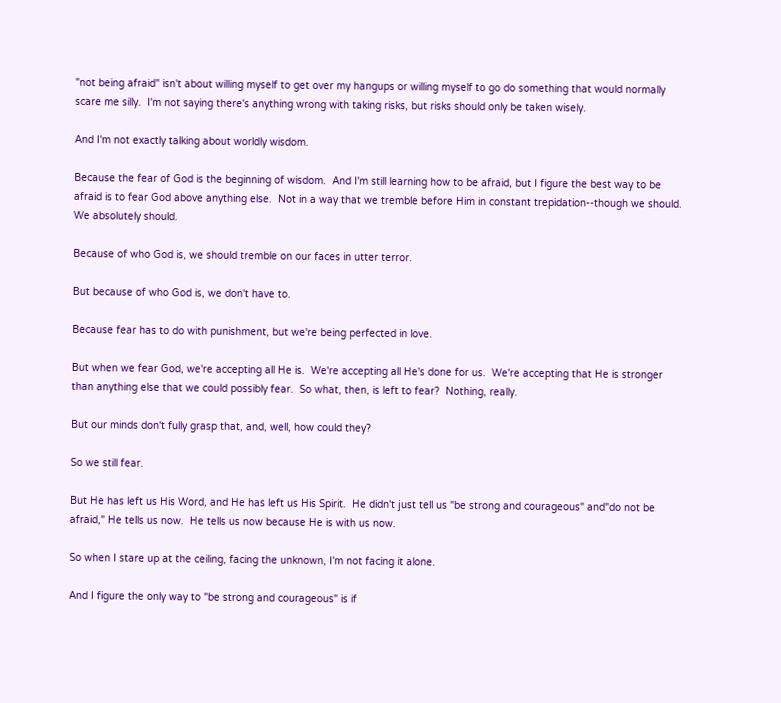"not being afraid" isn't about willing myself to get over my hangups or willing myself to go do something that would normally scare me silly.  I'm not saying there's anything wrong with taking risks, but risks should only be taken wisely.

And I'm not exactly talking about worldly wisdom.

Because the fear of God is the beginning of wisdom.  And I'm still learning how to be afraid, but I figure the best way to be afraid is to fear God above anything else.  Not in a way that we tremble before Him in constant trepidation--though we should.  We absolutely should.

Because of who God is, we should tremble on our faces in utter terror.

But because of who God is, we don't have to.

Because fear has to do with punishment, but we're being perfected in love.

But when we fear God, we're accepting all He is.  We're accepting all He's done for us.  We're accepting that He is stronger than anything else that we could possibly fear.  So what, then, is left to fear?  Nothing, really.

But our minds don't fully grasp that, and, well, how could they?

So we still fear.

But He has left us His Word, and He has left us His Spirit.  He didn't just tell us "be strong and courageous" and"do not be afraid," He tells us now.  He tells us now because He is with us now.

So when I stare up at the ceiling, facing the unknown, I'm not facing it alone.

And I figure the only way to "be strong and courageous" is if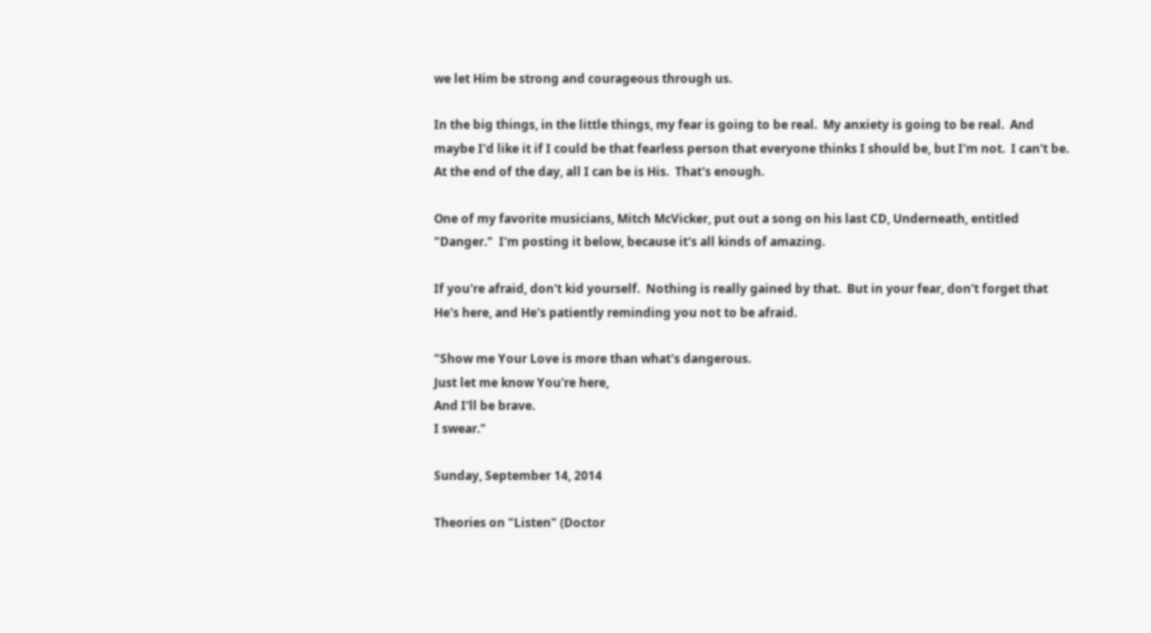we let Him be strong and courageous through us.

In the big things, in the little things, my fear is going to be real.  My anxiety is going to be real.  And maybe I'd like it if I could be that fearless person that everyone thinks I should be, but I'm not.  I can't be.  At the end of the day, all I can be is His.  That's enough.

One of my favorite musicians, Mitch McVicker, put out a song on his last CD, Underneath, entitled "Danger."  I'm posting it below, because it's all kinds of amazing.

If you're afraid, don't kid yourself.  Nothing is really gained by that.  But in your fear, don't forget that He's here, and He's patiently reminding you not to be afraid.

"Show me Your Love is more than what's dangerous.
Just let me know You're here,
And I'll be brave.
I swear."

Sunday, September 14, 2014

Theories on "Listen" (Doctor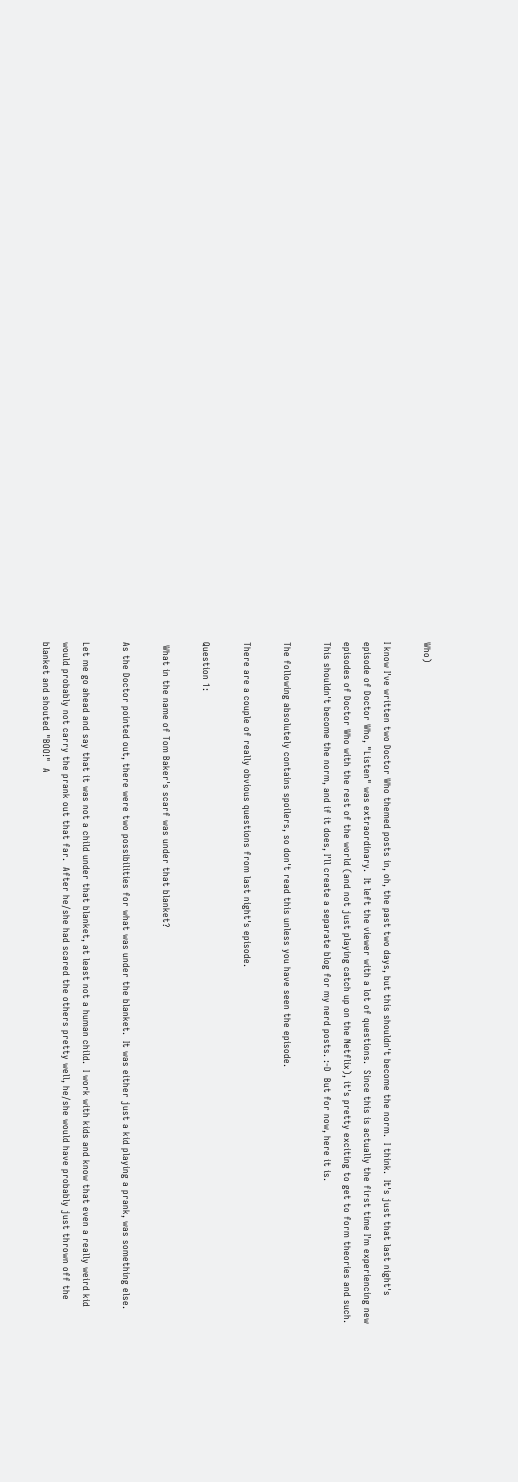Who)

I know I've written two Doctor Who themed posts in, oh, the past two days, but this shouldn't become the norm.  I think.  It's just that last night's episode of Doctor Who, "Listen" was extraordinary.  It left the viewer with a lot of questions.  Since this is actually the first time I'm experiencing new episodes of Doctor Who with the rest of the world (and not just playing catch up on the Netflix), it's pretty exciting to get to form theories and such.  This shouldn't become the norm, and if it does, I'll create a separate blog for my nerd posts. :-D  But for now, here it is.

The following absolutely contains spoilers, so don't read this unless you have seen the episode.

There are a couple of really obvious questions from last night's episode.

Question 1:

 What in the name of Tom Baker's scarf was under that blanket?

As the Doctor pointed out, there were two possibilities for what was under the blanket.  It was either just a kid playing a prank, was something else.

Let me go ahead and say that it was not a child under that blanket, at least not a human child.  I work with kids and know that even a really weird kid would probably not carry the prank out that far.  After he/she had scared the others pretty well, he/she would have probably just thrown off the blanket and shouted "BOO!"  A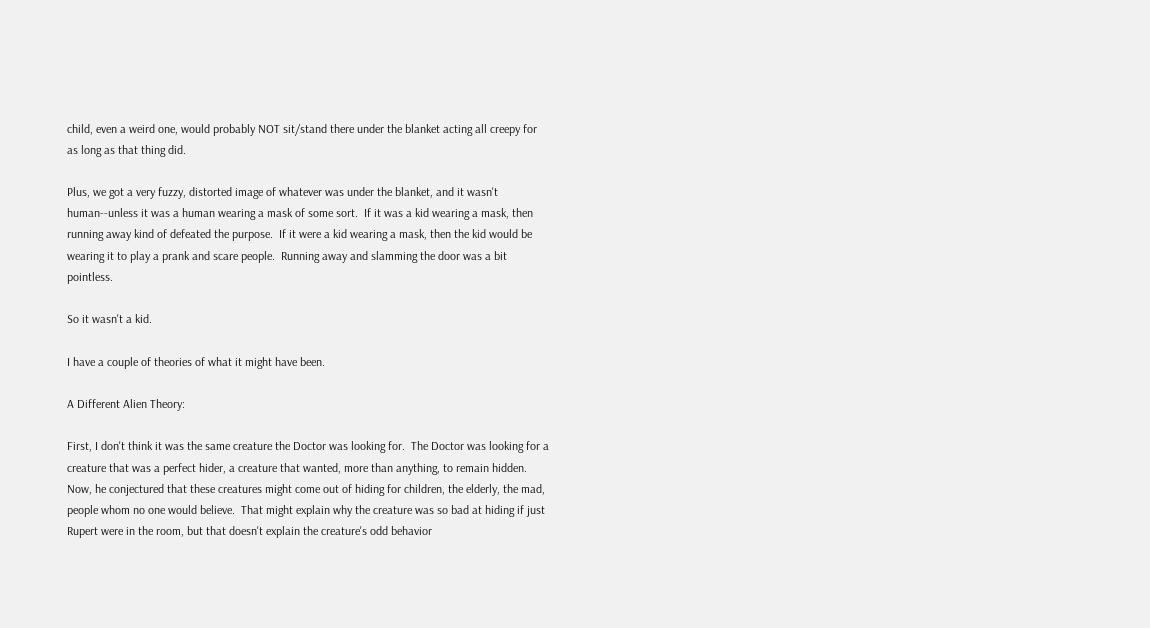child, even a weird one, would probably NOT sit/stand there under the blanket acting all creepy for as long as that thing did.

Plus, we got a very fuzzy, distorted image of whatever was under the blanket, and it wasn't human--unless it was a human wearing a mask of some sort.  If it was a kid wearing a mask, then running away kind of defeated the purpose.  If it were a kid wearing a mask, then the kid would be wearing it to play a prank and scare people.  Running away and slamming the door was a bit pointless.

So it wasn't a kid.

I have a couple of theories of what it might have been.

A Different Alien Theory:

First, I don't think it was the same creature the Doctor was looking for.  The Doctor was looking for a creature that was a perfect hider, a creature that wanted, more than anything, to remain hidden.  Now, he conjectured that these creatures might come out of hiding for children, the elderly, the mad, people whom no one would believe.  That might explain why the creature was so bad at hiding if just Rupert were in the room, but that doesn't explain the creature's odd behavior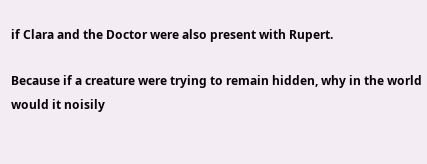if Clara and the Doctor were also present with Rupert.

Because if a creature were trying to remain hidden, why in the world would it noisily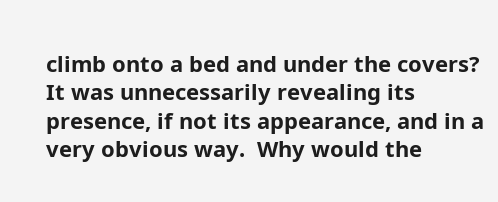climb onto a bed and under the covers?  It was unnecessarily revealing its presence, if not its appearance, and in a very obvious way.  Why would the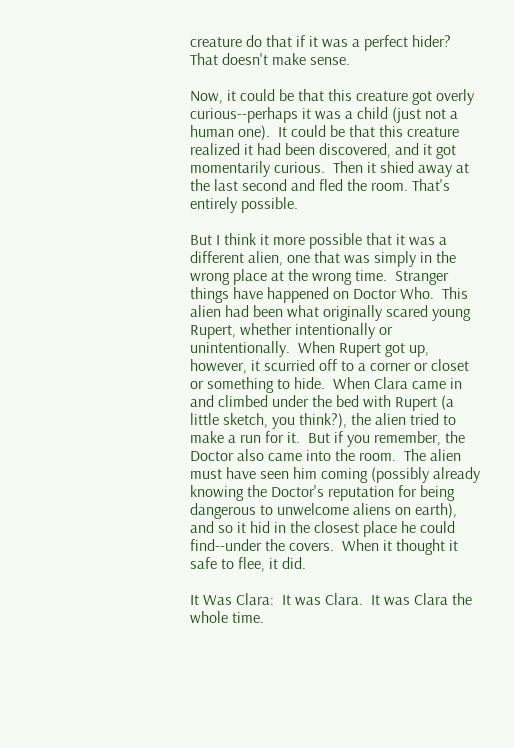creature do that if it was a perfect hider?  That doesn't make sense.

Now, it could be that this creature got overly curious--perhaps it was a child (just not a human one).  It could be that this creature realized it had been discovered, and it got momentarily curious.  Then it shied away at the last second and fled the room. That's entirely possible.

But I think it more possible that it was a different alien, one that was simply in the wrong place at the wrong time.  Stranger things have happened on Doctor Who.  This alien had been what originally scared young Rupert, whether intentionally or unintentionally.  When Rupert got up, however, it scurried off to a corner or closet or something to hide.  When Clara came in and climbed under the bed with Rupert (a little sketch, you think?), the alien tried to make a run for it.  But if you remember, the Doctor also came into the room.  The alien must have seen him coming (possibly already knowing the Doctor's reputation for being dangerous to unwelcome aliens on earth), and so it hid in the closest place he could find--under the covers.  When it thought it safe to flee, it did.

It Was Clara:  It was Clara.  It was Clara the whole time.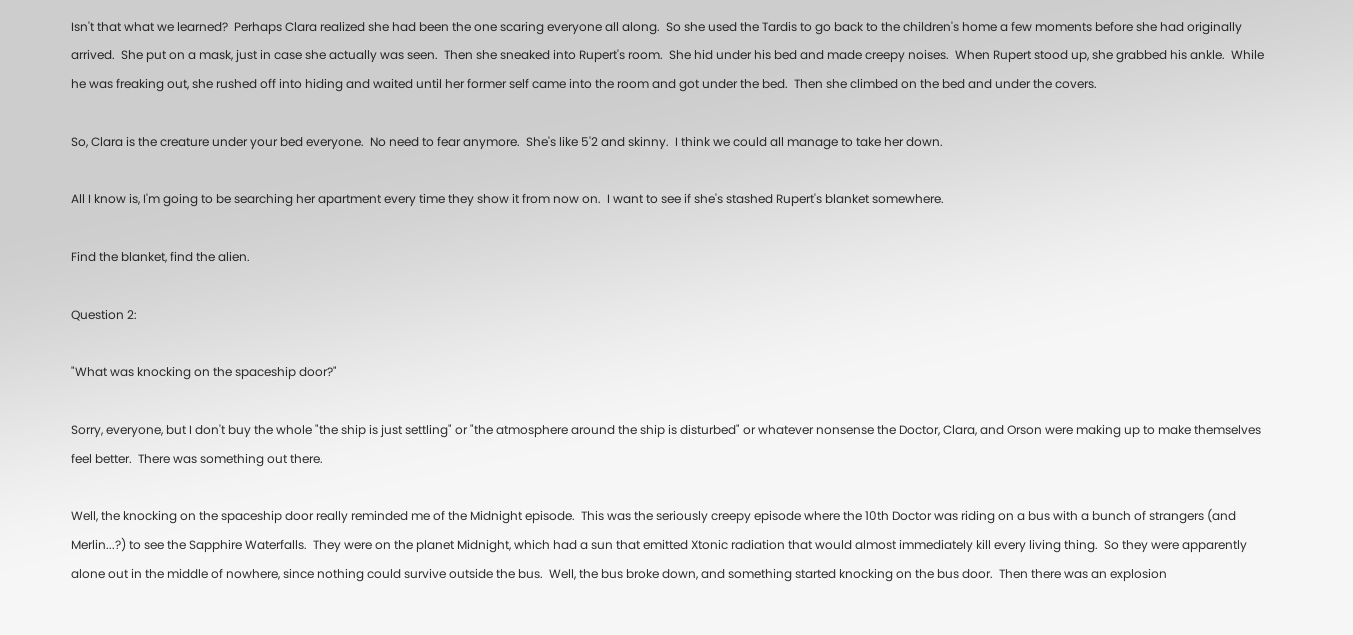Isn't that what we learned?  Perhaps Clara realized she had been the one scaring everyone all along.  So she used the Tardis to go back to the children's home a few moments before she had originally arrived.  She put on a mask, just in case she actually was seen.  Then she sneaked into Rupert's room.  She hid under his bed and made creepy noises.  When Rupert stood up, she grabbed his ankle.  While he was freaking out, she rushed off into hiding and waited until her former self came into the room and got under the bed.  Then she climbed on the bed and under the covers.

So, Clara is the creature under your bed everyone.  No need to fear anymore.  She's like 5'2 and skinny.  I think we could all manage to take her down.

All I know is, I'm going to be searching her apartment every time they show it from now on.  I want to see if she's stashed Rupert's blanket somewhere.

Find the blanket, find the alien.

Question 2:

"What was knocking on the spaceship door?"

Sorry, everyone, but I don't buy the whole "the ship is just settling" or "the atmosphere around the ship is disturbed" or whatever nonsense the Doctor, Clara, and Orson were making up to make themselves feel better.  There was something out there.

Well, the knocking on the spaceship door really reminded me of the Midnight episode.  This was the seriously creepy episode where the 10th Doctor was riding on a bus with a bunch of strangers (and Merlin...?) to see the Sapphire Waterfalls.  They were on the planet Midnight, which had a sun that emitted Xtonic radiation that would almost immediately kill every living thing.  So they were apparently alone out in the middle of nowhere, since nothing could survive outside the bus.  Well, the bus broke down, and something started knocking on the bus door.  Then there was an explosion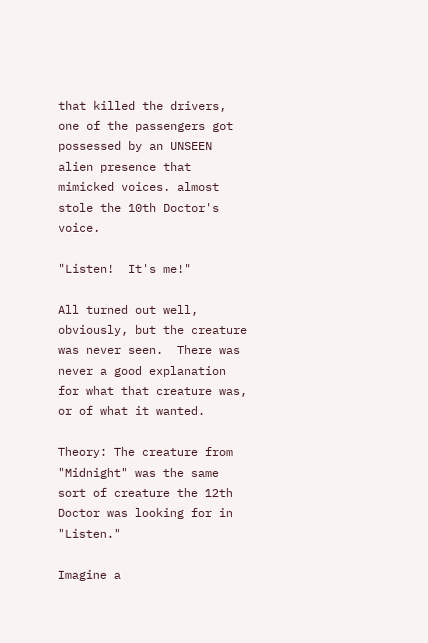that killed the drivers, one of the passengers got possessed by an UNSEEN alien presence that mimicked voices. almost stole the 10th Doctor's voice.

"Listen!  It's me!"

All turned out well, obviously, but the creature was never seen.  There was never a good explanation for what that creature was, or of what it wanted.

Theory: The creature from "Midnight" was the same sort of creature the 12th Doctor was looking for in "Listen."

Imagine a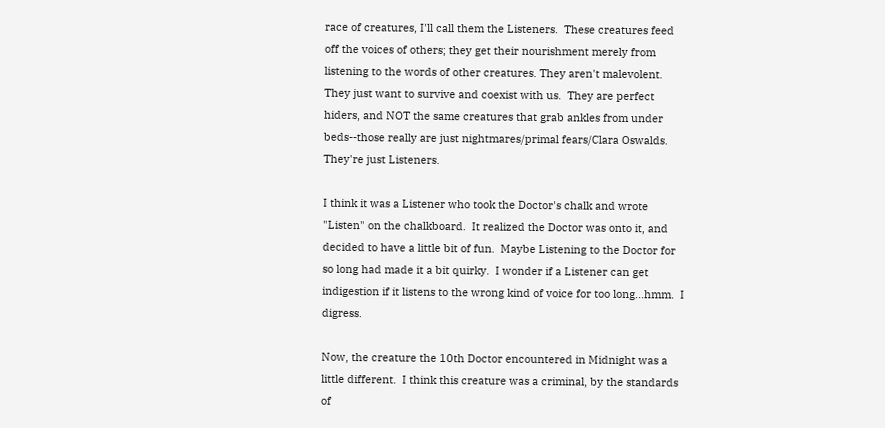race of creatures, I'll call them the Listeners.  These creatures feed off the voices of others; they get their nourishment merely from listening to the words of other creatures. They aren't malevolent.  They just want to survive and coexist with us.  They are perfect hiders, and NOT the same creatures that grab ankles from under beds--those really are just nightmares/primal fears/Clara Oswalds.  They're just Listeners.

I think it was a Listener who took the Doctor's chalk and wrote "Listen" on the chalkboard.  It realized the Doctor was onto it, and decided to have a little bit of fun.  Maybe Listening to the Doctor for so long had made it a bit quirky.  I wonder if a Listener can get indigestion if it listens to the wrong kind of voice for too long...hmm.  I digress.

Now, the creature the 10th Doctor encountered in Midnight was a little different.  I think this creature was a criminal, by the standards of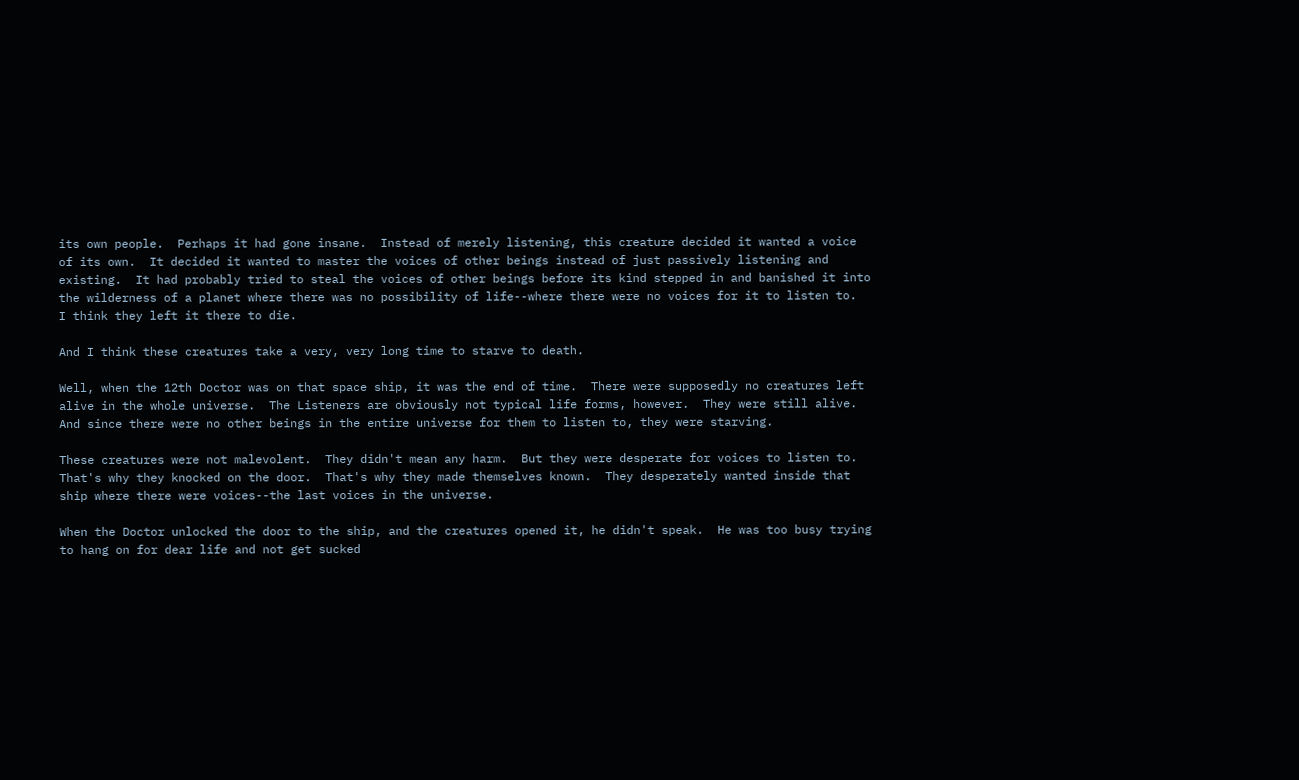its own people.  Perhaps it had gone insane.  Instead of merely listening, this creature decided it wanted a voice of its own.  It decided it wanted to master the voices of other beings instead of just passively listening and existing.  It had probably tried to steal the voices of other beings before its kind stepped in and banished it into the wilderness of a planet where there was no possibility of life--where there were no voices for it to listen to.  I think they left it there to die.

And I think these creatures take a very, very long time to starve to death.

Well, when the 12th Doctor was on that space ship, it was the end of time.  There were supposedly no creatures left alive in the whole universe.  The Listeners are obviously not typical life forms, however.  They were still alive.  And since there were no other beings in the entire universe for them to listen to, they were starving.

These creatures were not malevolent.  They didn't mean any harm.  But they were desperate for voices to listen to.  That's why they knocked on the door.  That's why they made themselves known.  They desperately wanted inside that ship where there were voices--the last voices in the universe.

When the Doctor unlocked the door to the ship, and the creatures opened it, he didn't speak.  He was too busy trying to hang on for dear life and not get sucked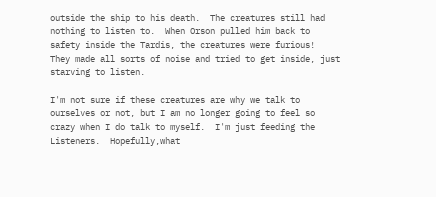outside the ship to his death.  The creatures still had nothing to listen to.  When Orson pulled him back to safety inside the Tardis, the creatures were furious!  They made all sorts of noise and tried to get inside, just starving to listen.

I'm not sure if these creatures are why we talk to ourselves or not, but I am no longer going to feel so crazy when I do talk to myself.  I'm just feeding the Listeners.  Hopefully,what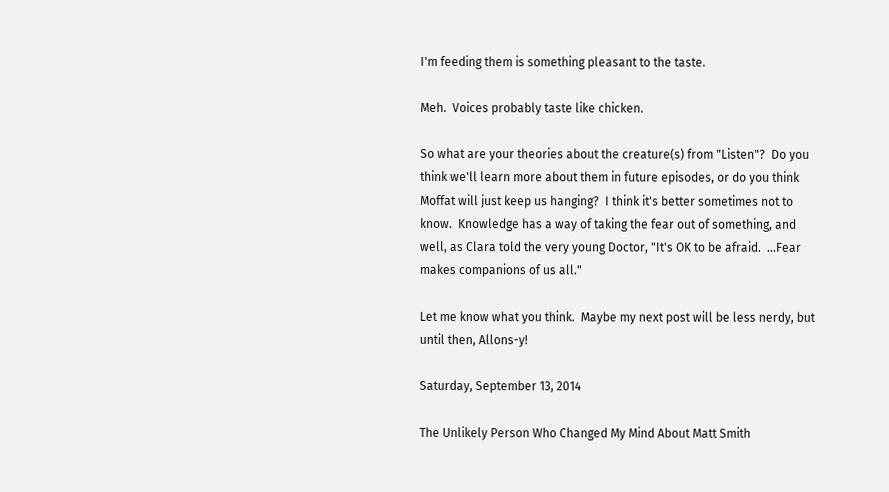I'm feeding them is something pleasant to the taste.

Meh.  Voices probably taste like chicken.

So what are your theories about the creature(s) from "Listen"?  Do you think we'll learn more about them in future episodes, or do you think Moffat will just keep us hanging?  I think it's better sometimes not to know.  Knowledge has a way of taking the fear out of something, and well, as Clara told the very young Doctor, "It's OK to be afraid.  ...Fear makes companions of us all."

Let me know what you think.  Maybe my next post will be less nerdy, but until then, Allons-y!

Saturday, September 13, 2014

The Unlikely Person Who Changed My Mind About Matt Smith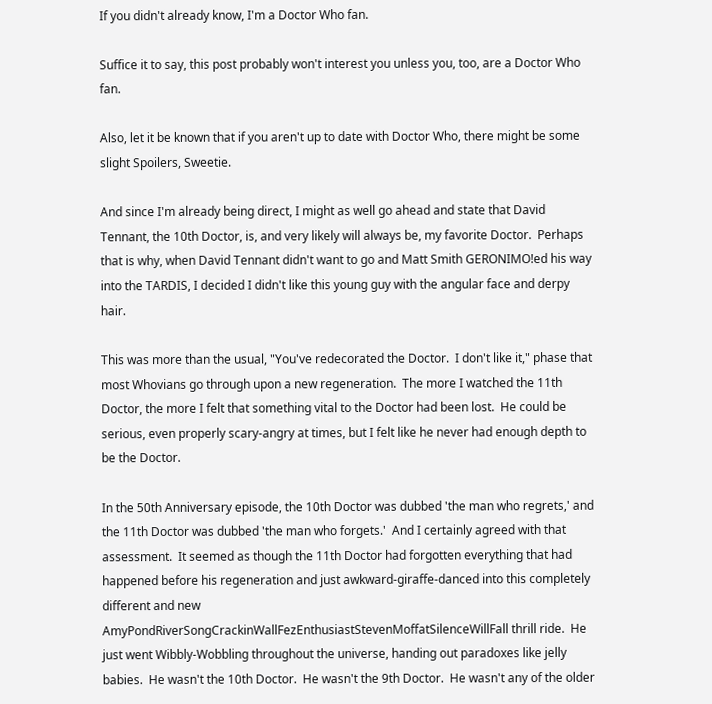If you didn't already know, I'm a Doctor Who fan.

Suffice it to say, this post probably won't interest you unless you, too, are a Doctor Who fan.

Also, let it be known that if you aren't up to date with Doctor Who, there might be some slight Spoilers, Sweetie.

And since I'm already being direct, I might as well go ahead and state that David Tennant, the 10th Doctor, is, and very likely will always be, my favorite Doctor.  Perhaps that is why, when David Tennant didn't want to go and Matt Smith GERONIMO!ed his way into the TARDIS, I decided I didn't like this young guy with the angular face and derpy hair.

This was more than the usual, "You've redecorated the Doctor.  I don't like it," phase that most Whovians go through upon a new regeneration.  The more I watched the 11th Doctor, the more I felt that something vital to the Doctor had been lost.  He could be serious, even properly scary-angry at times, but I felt like he never had enough depth to be the Doctor.

In the 50th Anniversary episode, the 10th Doctor was dubbed 'the man who regrets,' and the 11th Doctor was dubbed 'the man who forgets.'  And I certainly agreed with that assessment.  It seemed as though the 11th Doctor had forgotten everything that had happened before his regeneration and just awkward-giraffe-danced into this completely different and new AmyPondRiverSongCrackinWallFezEnthusiastStevenMoffatSilenceWillFall thrill ride.  He just went Wibbly-Wobbling throughout the universe, handing out paradoxes like jelly babies.  He wasn't the 10th Doctor.  He wasn't the 9th Doctor.  He wasn't any of the older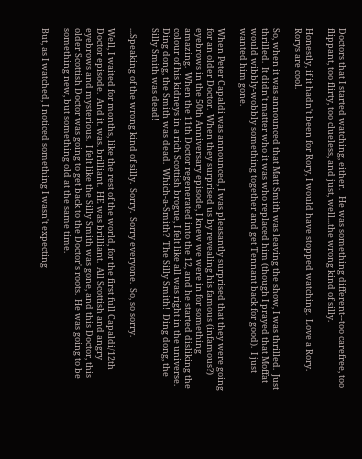Doctors that I started watching, either.   He was something different--too carefree, too flippant, too flirty, too clueless, and just, well...the wrong kind of silly.

Honestly, if it hadn't been for Rory, I would have stopped watching.  Love a Rory.  Rorys are cool.

So, when it was announced that Matt Smith was leaving the show, I was thrilled.  Just thrilled.  It didn't matter who it was who replaced him (though I prayed that Moffat would wibbly-wobbly something together and get Tennant back for good).  I just wanted him gone.

When Peter Capaldi was announced, I was pleasantly surprised that they were going for an older Doctor.  When they surprised us by revealing his famous (infamous?) eyebrows in the 50th Anniversary episode, I knew we were in for something amazing.  When the 11th Doctor regenerated into the 12, and he started disliking the colour of his kidneys in a rich Scottish brogue, I felt like all was right in the universe.  Ding dong, the Smith was dead.  Which-a-Smith?  The Silly Smith!  Ding dong, the Silly Smith was dead!

...Speaking of the wrong kind of silly.  Sorry.  Sorry everyone.  So, so sorry.

Well, I waited for months, like the rest of the world, for the first full Capaldi/12th Doctor episode.  And it. was. brilliant.  HE was brilliant.  All Scottish and angry eyebrows and mysterious.  I felt like the Silly Smith was gone, and this Doctor, this older Scottish Doctor was going to get back to the Doctor's roots.  He was going to be something new, but something old at the same time.

But, as I watched, I noticed something I wasn't expecting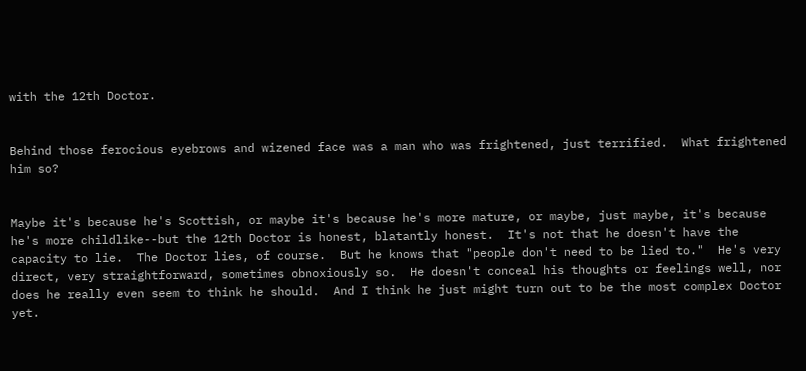with the 12th Doctor.


Behind those ferocious eyebrows and wizened face was a man who was frightened, just terrified.  What frightened him so?


Maybe it's because he's Scottish, or maybe it's because he's more mature, or maybe, just maybe, it's because he's more childlike--but the 12th Doctor is honest, blatantly honest.  It's not that he doesn't have the capacity to lie.  The Doctor lies, of course.  But he knows that "people don't need to be lied to."  He's very direct, very straightforward, sometimes obnoxiously so.  He doesn't conceal his thoughts or feelings well, nor does he really even seem to think he should.  And I think he just might turn out to be the most complex Doctor yet.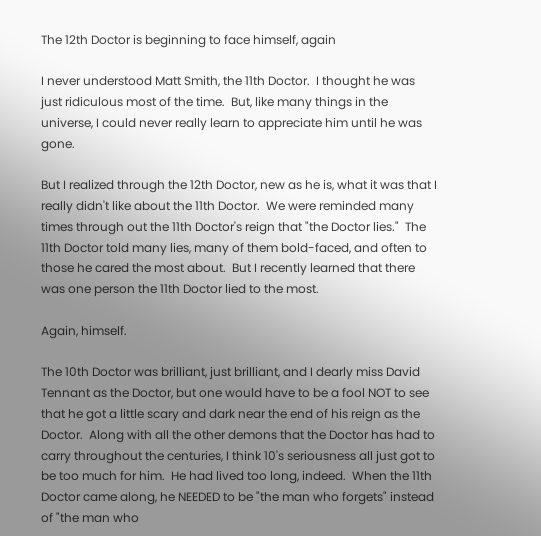The 12th Doctor is beginning to face himself, again

I never understood Matt Smith, the 11th Doctor.  I thought he was just ridiculous most of the time.  But, like many things in the universe, I could never really learn to appreciate him until he was gone.

But I realized through the 12th Doctor, new as he is, what it was that I really didn't like about the 11th Doctor.  We were reminded many times through out the 11th Doctor's reign that "the Doctor lies."  The 11th Doctor told many lies, many of them bold-faced, and often to those he cared the most about.  But I recently learned that there was one person the 11th Doctor lied to the most.

Again, himself.

The 10th Doctor was brilliant, just brilliant, and I dearly miss David Tennant as the Doctor, but one would have to be a fool NOT to see that he got a little scary and dark near the end of his reign as the Doctor.  Along with all the other demons that the Doctor has had to carry throughout the centuries, I think 10's seriousness all just got to be too much for him.  He had lived too long, indeed.  When the 11th Doctor came along, he NEEDED to be "the man who forgets" instead of "the man who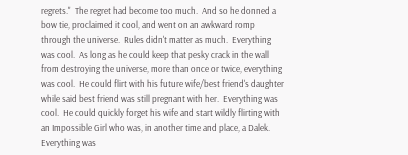regrets."  The regret had become too much.  And so he donned a bow tie, proclaimed it cool, and went on an awkward romp through the universe.  Rules didn't matter as much.  Everything was cool.  As long as he could keep that pesky crack in the wall from destroying the universe, more than once or twice, everything was cool.  He could flirt with his future wife/best friend's daughter while said best friend was still pregnant with her.  Everything was cool.  He could quickly forget his wife and start wildly flirting with an Impossible Girl who was, in another time and place, a Dalek.  Everything was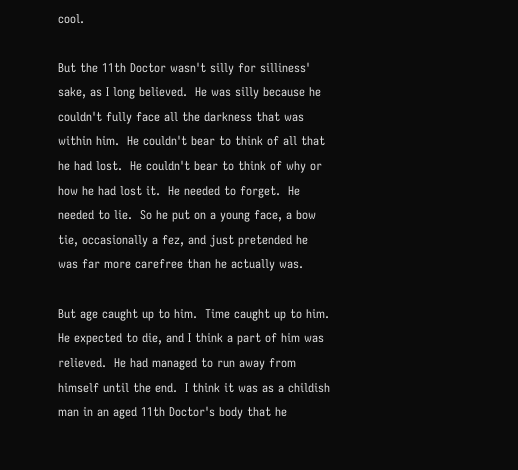cool.

But the 11th Doctor wasn't silly for silliness' sake, as I long believed.  He was silly because he couldn't fully face all the darkness that was within him.  He couldn't bear to think of all that he had lost.  He couldn't bear to think of why or how he had lost it.  He needed to forget.  He needed to lie.  So he put on a young face, a bow tie, occasionally a fez, and just pretended he was far more carefree than he actually was.

But age caught up to him.  Time caught up to him.  He expected to die, and I think a part of him was relieved.  He had managed to run away from himself until the end.  I think it was as a childish man in an aged 11th Doctor's body that he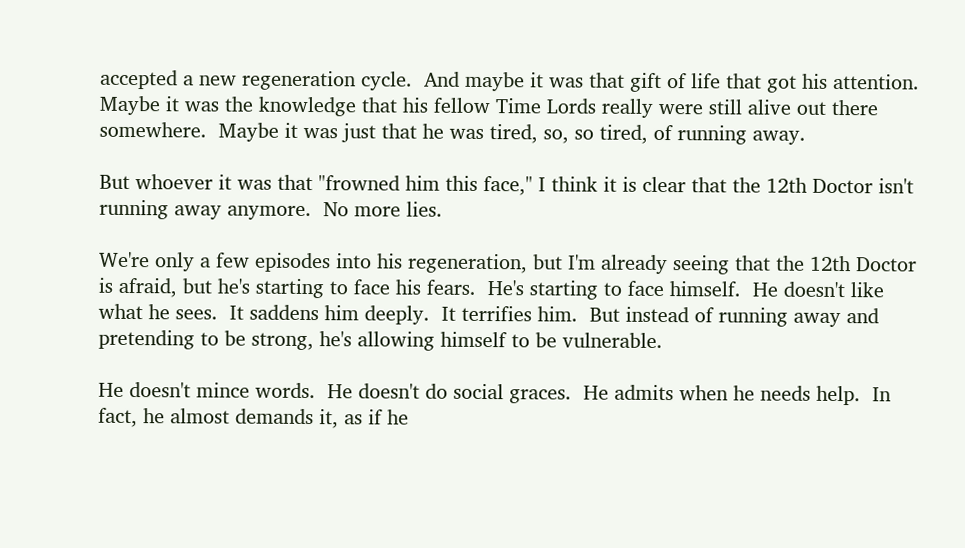accepted a new regeneration cycle.  And maybe it was that gift of life that got his attention.  Maybe it was the knowledge that his fellow Time Lords really were still alive out there somewhere.  Maybe it was just that he was tired, so, so tired, of running away.

But whoever it was that "frowned him this face," I think it is clear that the 12th Doctor isn't running away anymore.  No more lies.

We're only a few episodes into his regeneration, but I'm already seeing that the 12th Doctor is afraid, but he's starting to face his fears.  He's starting to face himself.  He doesn't like what he sees.  It saddens him deeply.  It terrifies him.  But instead of running away and pretending to be strong, he's allowing himself to be vulnerable.

He doesn't mince words.  He doesn't do social graces.  He admits when he needs help.  In fact, he almost demands it, as if he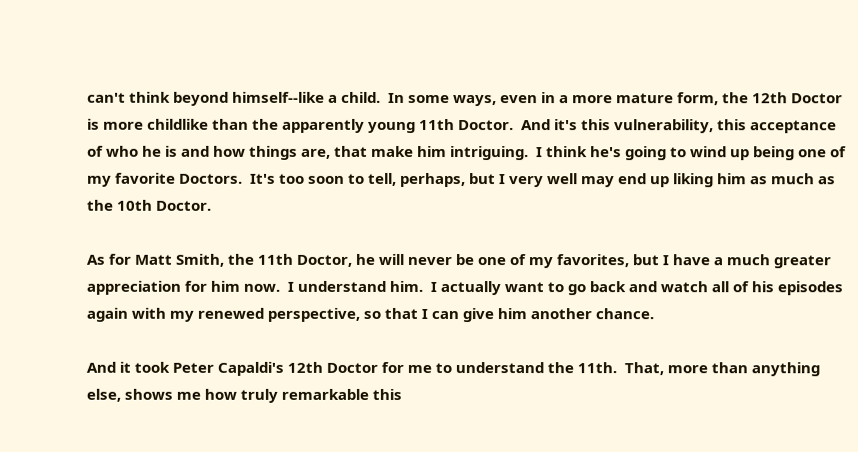can't think beyond himself--like a child.  In some ways, even in a more mature form, the 12th Doctor is more childlike than the apparently young 11th Doctor.  And it's this vulnerability, this acceptance of who he is and how things are, that make him intriguing.  I think he's going to wind up being one of my favorite Doctors.  It's too soon to tell, perhaps, but I very well may end up liking him as much as the 10th Doctor.

As for Matt Smith, the 11th Doctor, he will never be one of my favorites, but I have a much greater appreciation for him now.  I understand him.  I actually want to go back and watch all of his episodes again with my renewed perspective, so that I can give him another chance.

And it took Peter Capaldi's 12th Doctor for me to understand the 11th.  That, more than anything else, shows me how truly remarkable this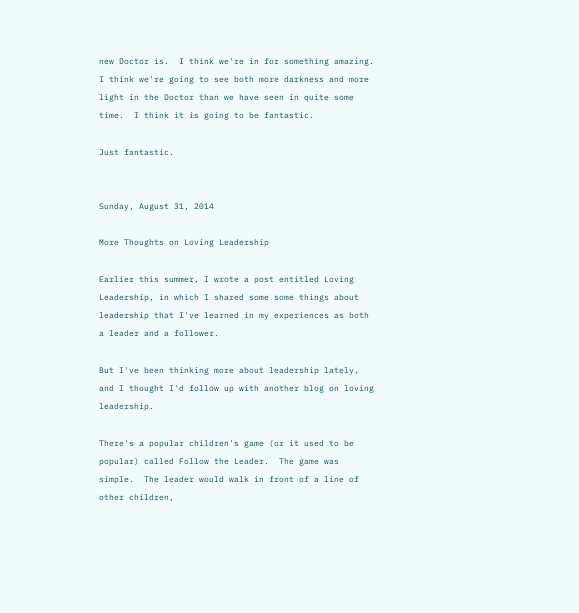new Doctor is.  I think we're in for something amazing.  I think we're going to see both more darkness and more light in the Doctor than we have seen in quite some time.  I think it is going to be fantastic.

Just fantastic.


Sunday, August 31, 2014

More Thoughts on Loving Leadership

Earlier this summer, I wrote a post entitled Loving Leadership, in which I shared some some things about leadership that I've learned in my experiences as both a leader and a follower.

But I've been thinking more about leadership lately, and I thought I'd follow up with another blog on loving leadership.

There's a popular children's game (or it used to be popular) called Follow the Leader.  The game was simple.  The leader would walk in front of a line of other children,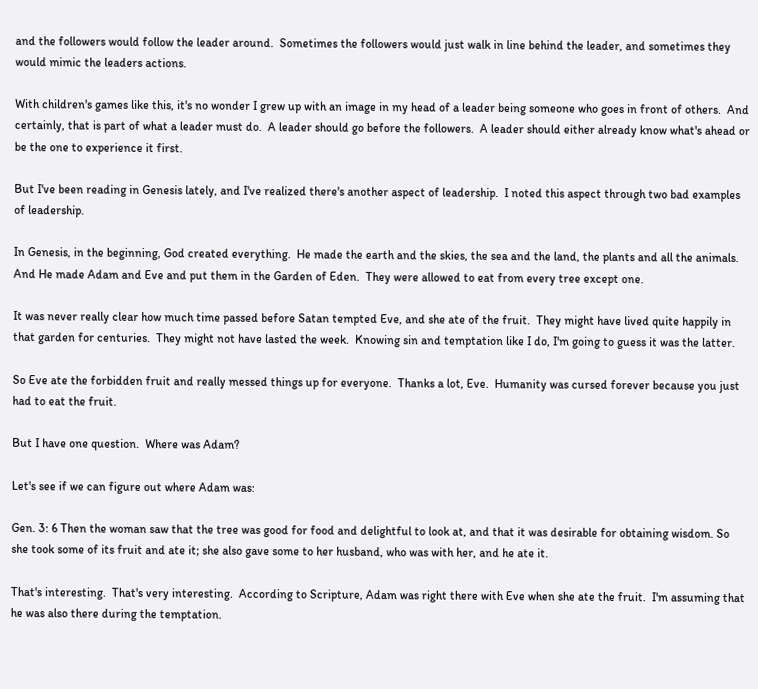and the followers would follow the leader around.  Sometimes the followers would just walk in line behind the leader, and sometimes they would mimic the leaders actions.

With children's games like this, it's no wonder I grew up with an image in my head of a leader being someone who goes in front of others.  And certainly, that is part of what a leader must do.  A leader should go before the followers.  A leader should either already know what's ahead or be the one to experience it first.

But I've been reading in Genesis lately, and I've realized there's another aspect of leadership.  I noted this aspect through two bad examples of leadership.

In Genesis, in the beginning, God created everything.  He made the earth and the skies, the sea and the land, the plants and all the animals.  And He made Adam and Eve and put them in the Garden of Eden.  They were allowed to eat from every tree except one.

It was never really clear how much time passed before Satan tempted Eve, and she ate of the fruit.  They might have lived quite happily in that garden for centuries.  They might not have lasted the week.  Knowing sin and temptation like I do, I'm going to guess it was the latter.

So Eve ate the forbidden fruit and really messed things up for everyone.  Thanks a lot, Eve.  Humanity was cursed forever because you just had to eat the fruit.

But I have one question.  Where was Adam?

Let's see if we can figure out where Adam was:

Gen. 3: 6 Then the woman saw that the tree was good for food and delightful to look at, and that it was desirable for obtaining wisdom. So she took some of its fruit and ate it; she also gave some to her husband, who was with her, and he ate it.

That's interesting.  That's very interesting.  According to Scripture, Adam was right there with Eve when she ate the fruit.  I'm assuming that he was also there during the temptation.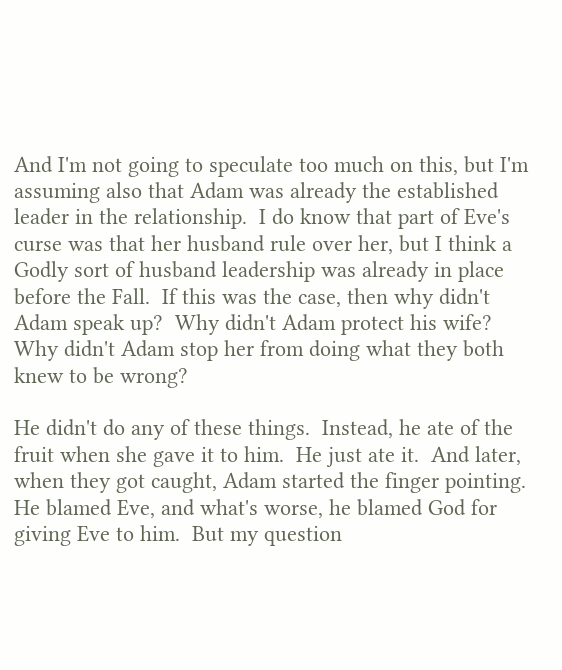And I'm not going to speculate too much on this, but I'm assuming also that Adam was already the established leader in the relationship.  I do know that part of Eve's curse was that her husband rule over her, but I think a Godly sort of husband leadership was already in place before the Fall.  If this was the case, then why didn't Adam speak up?  Why didn't Adam protect his wife?  Why didn't Adam stop her from doing what they both knew to be wrong?

He didn't do any of these things.  Instead, he ate of the fruit when she gave it to him.  He just ate it.  And later, when they got caught, Adam started the finger pointing.  He blamed Eve, and what's worse, he blamed God for giving Eve to him.  But my question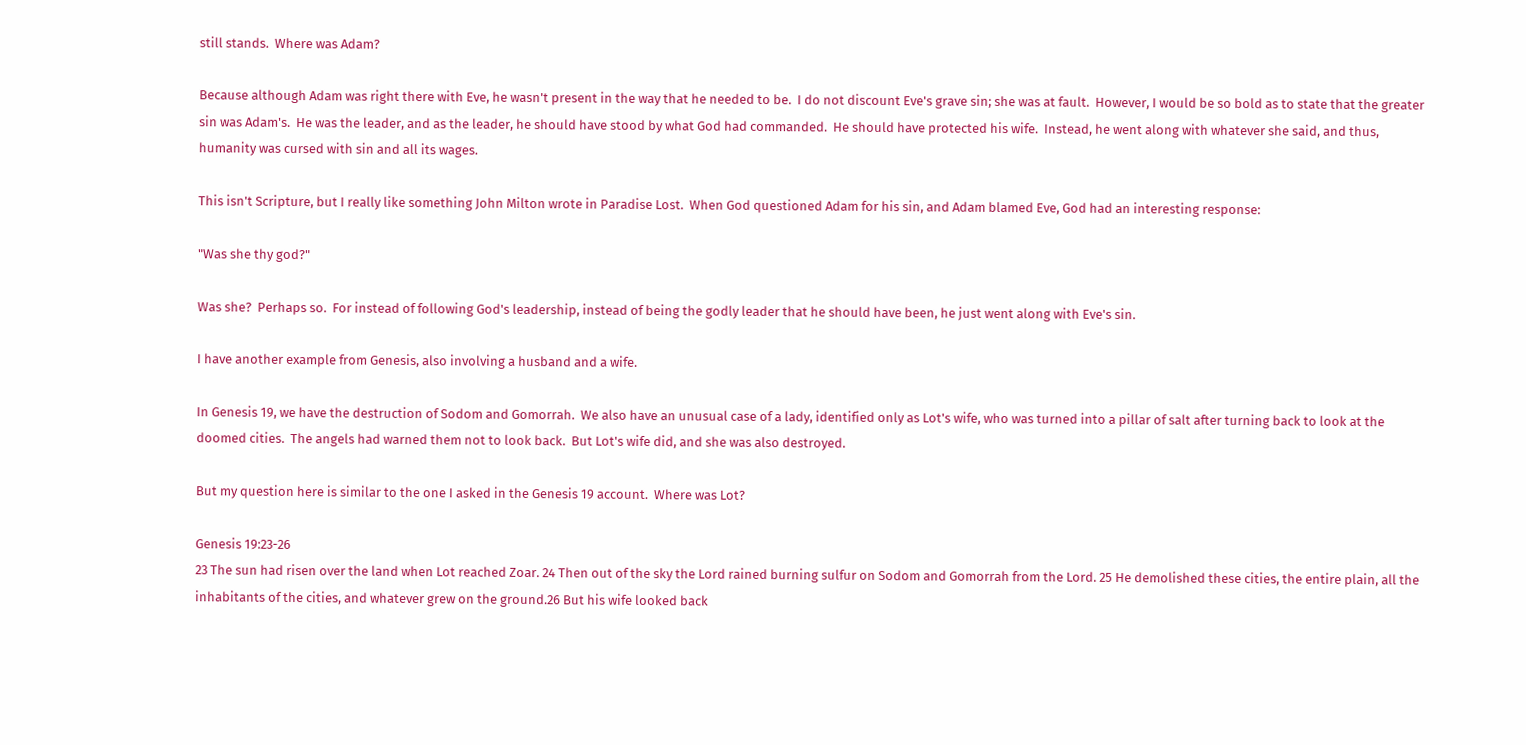still stands.  Where was Adam?

Because although Adam was right there with Eve, he wasn't present in the way that he needed to be.  I do not discount Eve's grave sin; she was at fault.  However, I would be so bold as to state that the greater sin was Adam's.  He was the leader, and as the leader, he should have stood by what God had commanded.  He should have protected his wife.  Instead, he went along with whatever she said, and thus, humanity was cursed with sin and all its wages.

This isn't Scripture, but I really like something John Milton wrote in Paradise Lost.  When God questioned Adam for his sin, and Adam blamed Eve, God had an interesting response:

"Was she thy god?"

Was she?  Perhaps so.  For instead of following God's leadership, instead of being the godly leader that he should have been, he just went along with Eve's sin.

I have another example from Genesis, also involving a husband and a wife.

In Genesis 19, we have the destruction of Sodom and Gomorrah.  We also have an unusual case of a lady, identified only as Lot's wife, who was turned into a pillar of salt after turning back to look at the doomed cities.  The angels had warned them not to look back.  But Lot's wife did, and she was also destroyed.

But my question here is similar to the one I asked in the Genesis 19 account.  Where was Lot?

Genesis 19:23-26
23 The sun had risen over the land when Lot reached Zoar. 24 Then out of the sky the Lord rained burning sulfur on Sodom and Gomorrah from the Lord. 25 He demolished these cities, the entire plain, all the inhabitants of the cities, and whatever grew on the ground.26 But his wife looked back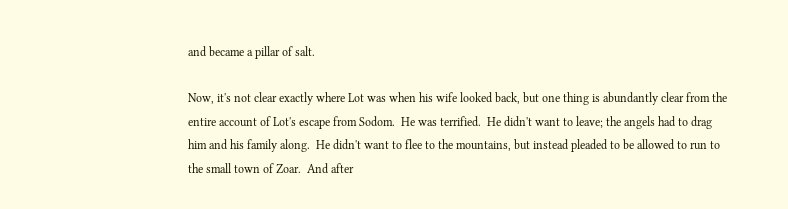and became a pillar of salt.

Now, it's not clear exactly where Lot was when his wife looked back, but one thing is abundantly clear from the entire account of Lot's escape from Sodom.  He was terrified.  He didn't want to leave; the angels had to drag him and his family along.  He didn't want to flee to the mountains, but instead pleaded to be allowed to run to the small town of Zoar.  And after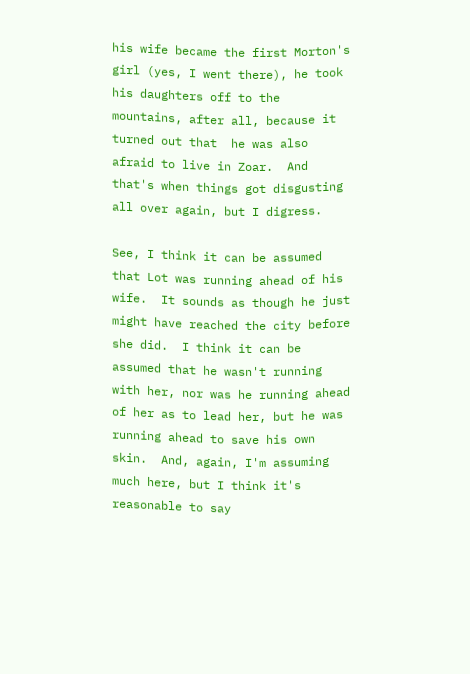his wife became the first Morton's girl (yes, I went there), he took his daughters off to the mountains, after all, because it turned out that  he was also afraid to live in Zoar.  And that's when things got disgusting all over again, but I digress.

See, I think it can be assumed that Lot was running ahead of his wife.  It sounds as though he just might have reached the city before she did.  I think it can be assumed that he wasn't running with her, nor was he running ahead of her as to lead her, but he was running ahead to save his own skin.  And, again, I'm assuming much here, but I think it's reasonable to say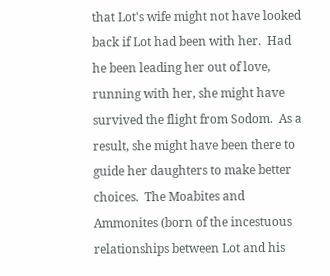that Lot's wife might not have looked back if Lot had been with her.  Had he been leading her out of love, running with her, she might have survived the flight from Sodom.  As a result, she might have been there to guide her daughters to make better choices.  The Moabites and Ammonites (born of the incestuous relationships between Lot and his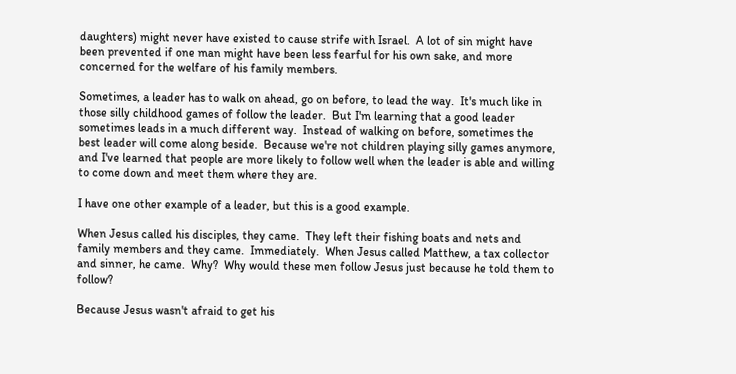daughters) might never have existed to cause strife with Israel.  A lot of sin might have been prevented if one man might have been less fearful for his own sake, and more concerned for the welfare of his family members.

Sometimes, a leader has to walk on ahead, go on before, to lead the way.  It's much like in those silly childhood games of follow the leader.  But I'm learning that a good leader sometimes leads in a much different way.  Instead of walking on before, sometimes the best leader will come along beside.  Because we're not children playing silly games anymore, and I've learned that people are more likely to follow well when the leader is able and willing to come down and meet them where they are.

I have one other example of a leader, but this is a good example.

When Jesus called his disciples, they came.  They left their fishing boats and nets and family members and they came.  Immediately.  When Jesus called Matthew, a tax collector and sinner, he came.  Why?  Why would these men follow Jesus just because he told them to follow?

Because Jesus wasn't afraid to get his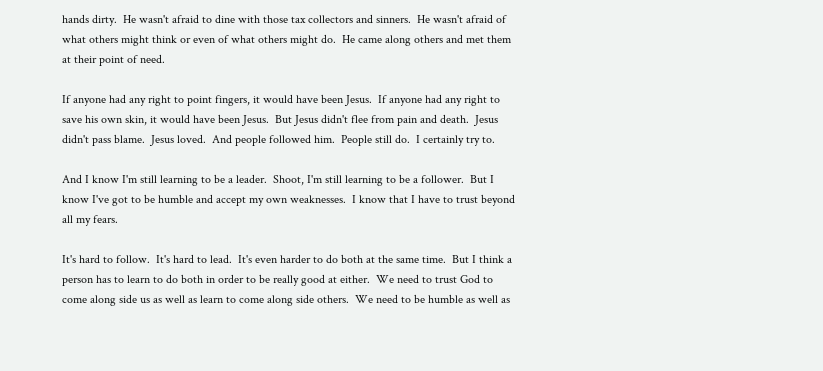hands dirty.  He wasn't afraid to dine with those tax collectors and sinners.  He wasn't afraid of what others might think or even of what others might do.  He came along others and met them at their point of need.

If anyone had any right to point fingers, it would have been Jesus.  If anyone had any right to save his own skin, it would have been Jesus.  But Jesus didn't flee from pain and death.  Jesus didn't pass blame.  Jesus loved.  And people followed him.  People still do.  I certainly try to.

And I know I'm still learning to be a leader.  Shoot, I'm still learning to be a follower.  But I know I've got to be humble and accept my own weaknesses.  I know that I have to trust beyond all my fears.

It's hard to follow.  It's hard to lead.  It's even harder to do both at the same time.  But I think a person has to learn to do both in order to be really good at either.  We need to trust God to come along side us as well as learn to come along side others.  We need to be humble as well as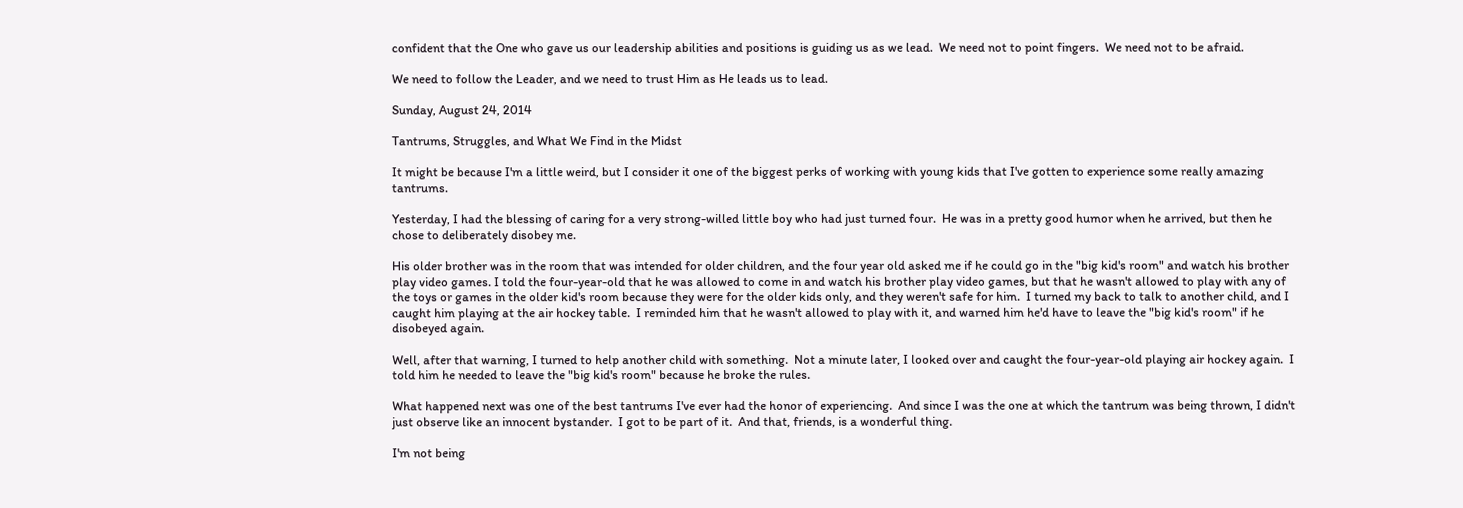confident that the One who gave us our leadership abilities and positions is guiding us as we lead.  We need not to point fingers.  We need not to be afraid.

We need to follow the Leader, and we need to trust Him as He leads us to lead.

Sunday, August 24, 2014

Tantrums, Struggles, and What We Find in the Midst

It might be because I'm a little weird, but I consider it one of the biggest perks of working with young kids that I've gotten to experience some really amazing tantrums.

Yesterday, I had the blessing of caring for a very strong-willed little boy who had just turned four.  He was in a pretty good humor when he arrived, but then he chose to deliberately disobey me.

His older brother was in the room that was intended for older children, and the four year old asked me if he could go in the "big kid's room" and watch his brother play video games. I told the four-year-old that he was allowed to come in and watch his brother play video games, but that he wasn't allowed to play with any of the toys or games in the older kid's room because they were for the older kids only, and they weren't safe for him.  I turned my back to talk to another child, and I caught him playing at the air hockey table.  I reminded him that he wasn't allowed to play with it, and warned him he'd have to leave the "big kid's room" if he disobeyed again.

Well, after that warning, I turned to help another child with something.  Not a minute later, I looked over and caught the four-year-old playing air hockey again.  I told him he needed to leave the "big kid's room" because he broke the rules.

What happened next was one of the best tantrums I've ever had the honor of experiencing.  And since I was the one at which the tantrum was being thrown, I didn't just observe like an innocent bystander.  I got to be part of it.  And that, friends, is a wonderful thing.

I'm not being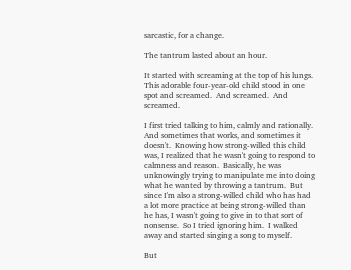sarcastic, for a change.

The tantrum lasted about an hour.

It started with screaming at the top of his lungs.  This adorable four-year-old child stood in one spot and screamed.  And screamed.  And screamed.

I first tried talking to him, calmly and rationally.  And sometimes that works, and sometimes it doesn't.  Knowing how strong-willed this child was, I realized that he wasn't going to respond to calmness and reason.  Basically, he was unknowingly trying to manipulate me into doing what he wanted by throwing a tantrum.  But since I'm also a strong-willed child who has had a lot more practice at being strong-willed than he has, I wasn't going to give in to that sort of nonsense.  So I tried ignoring him.  I walked away and started singing a song to myself.

But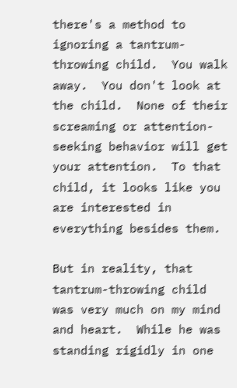there's a method to ignoring a tantrum-throwing child.  You walk away.  You don't look at the child.  None of their screaming or attention-seeking behavior will get your attention.  To that child, it looks like you are interested in everything besides them.

But in reality, that tantrum-throwing child was very much on my mind and heart.  While he was standing rigidly in one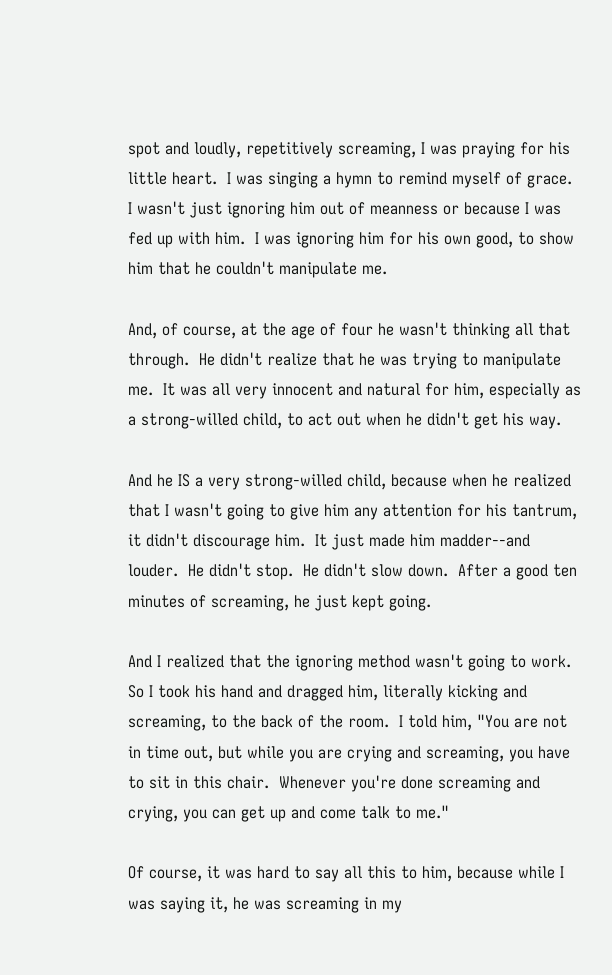spot and loudly, repetitively screaming, I was praying for his little heart.  I was singing a hymn to remind myself of grace.  I wasn't just ignoring him out of meanness or because I was fed up with him.  I was ignoring him for his own good, to show him that he couldn't manipulate me.

And, of course, at the age of four he wasn't thinking all that through.  He didn't realize that he was trying to manipulate me.  It was all very innocent and natural for him, especially as a strong-willed child, to act out when he didn't get his way.

And he IS a very strong-willed child, because when he realized that I wasn't going to give him any attention for his tantrum, it didn't discourage him.  It just made him madder--and louder.  He didn't stop.  He didn't slow down.  After a good ten minutes of screaming, he just kept going.

And I realized that the ignoring method wasn't going to work.  So I took his hand and dragged him, literally kicking and screaming, to the back of the room.  I told him, "You are not in time out, but while you are crying and screaming, you have to sit in this chair.  Whenever you're done screaming and crying, you can get up and come talk to me."

Of course, it was hard to say all this to him, because while I was saying it, he was screaming in my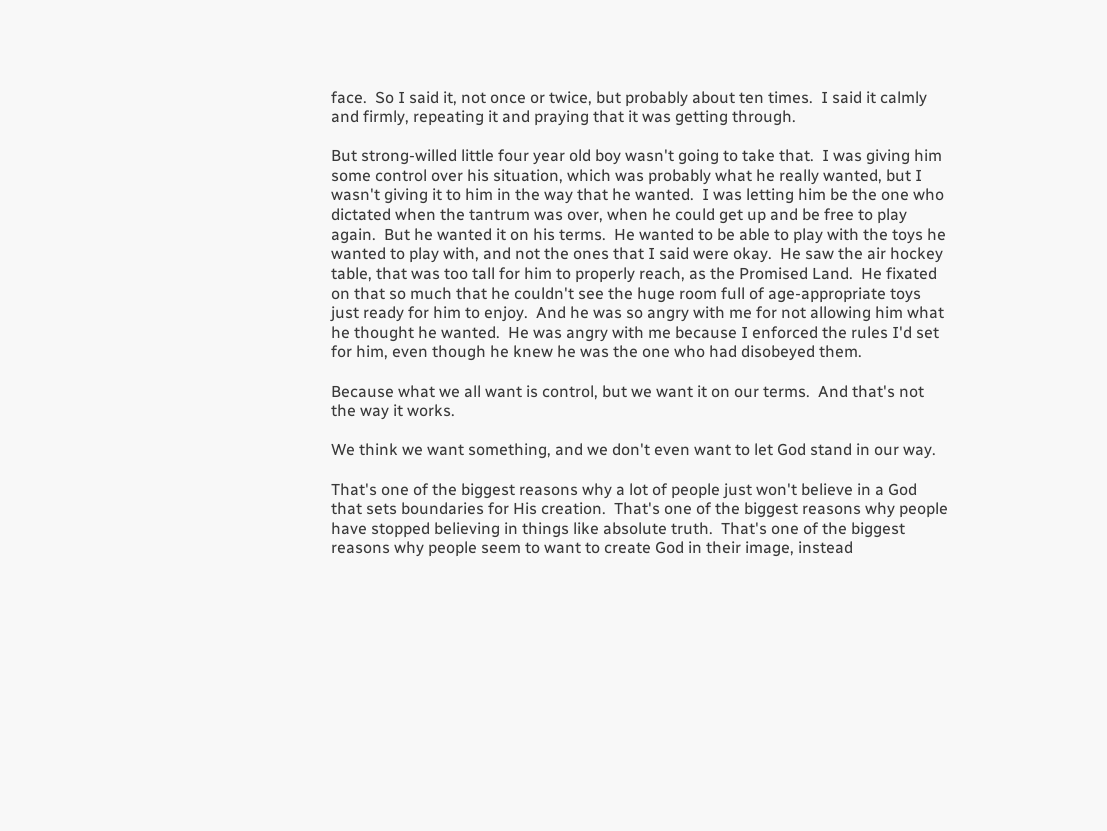face.  So I said it, not once or twice, but probably about ten times.  I said it calmly and firmly, repeating it and praying that it was getting through.

But strong-willed little four year old boy wasn't going to take that.  I was giving him some control over his situation, which was probably what he really wanted, but I wasn't giving it to him in the way that he wanted.  I was letting him be the one who dictated when the tantrum was over, when he could get up and be free to play again.  But he wanted it on his terms.  He wanted to be able to play with the toys he wanted to play with, and not the ones that I said were okay.  He saw the air hockey table, that was too tall for him to properly reach, as the Promised Land.  He fixated on that so much that he couldn't see the huge room full of age-appropriate toys just ready for him to enjoy.  And he was so angry with me for not allowing him what he thought he wanted.  He was angry with me because I enforced the rules I'd set for him, even though he knew he was the one who had disobeyed them.

Because what we all want is control, but we want it on our terms.  And that's not the way it works.

We think we want something, and we don't even want to let God stand in our way.

That's one of the biggest reasons why a lot of people just won't believe in a God that sets boundaries for His creation.  That's one of the biggest reasons why people have stopped believing in things like absolute truth.  That's one of the biggest reasons why people seem to want to create God in their image, instead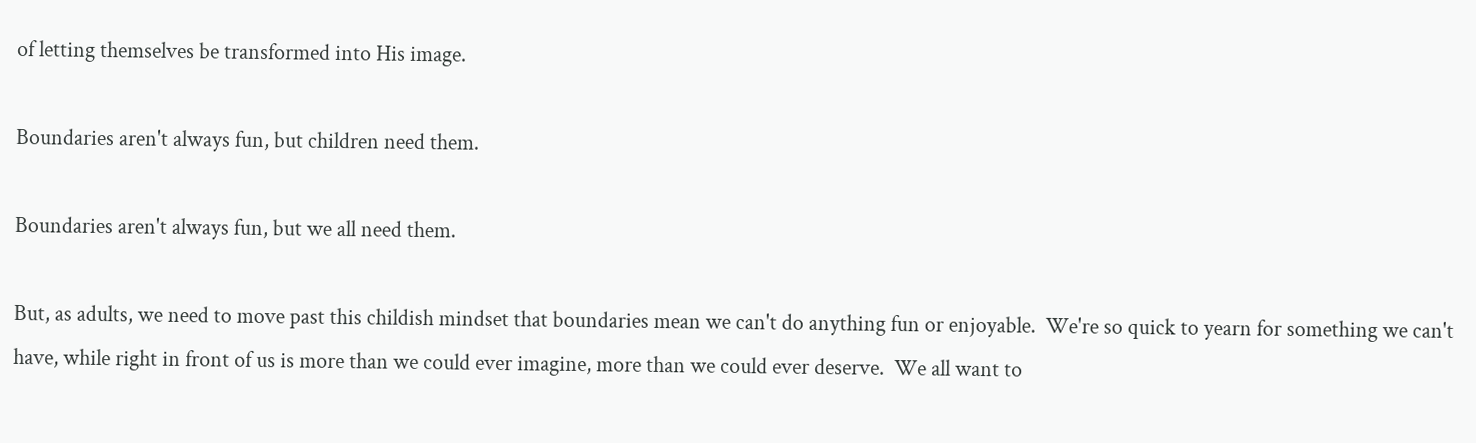of letting themselves be transformed into His image.

Boundaries aren't always fun, but children need them.

Boundaries aren't always fun, but we all need them.

But, as adults, we need to move past this childish mindset that boundaries mean we can't do anything fun or enjoyable.  We're so quick to yearn for something we can't have, while right in front of us is more than we could ever imagine, more than we could ever deserve.  We all want to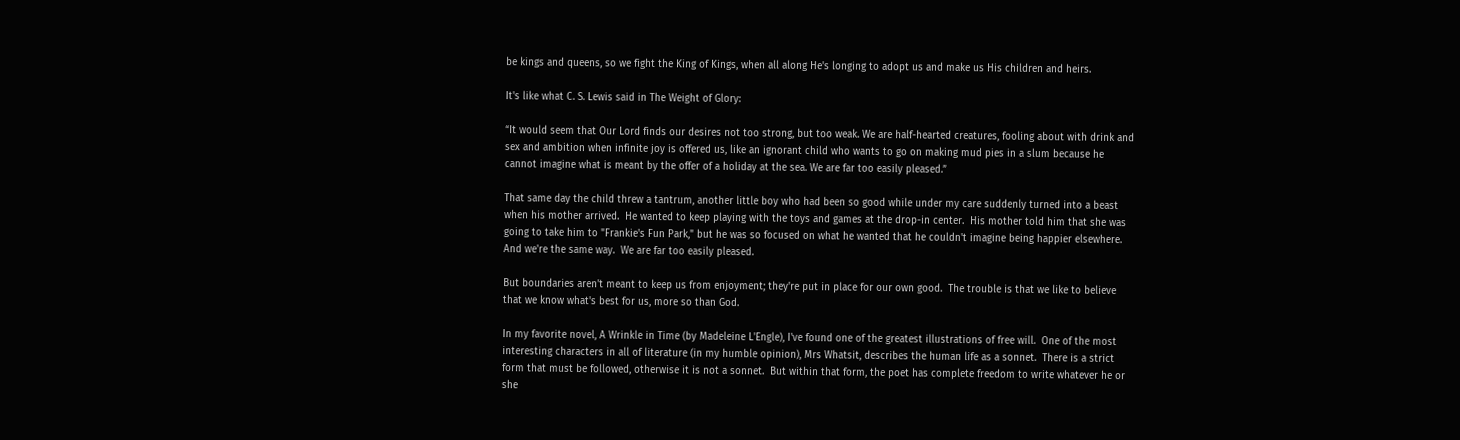be kings and queens, so we fight the King of Kings, when all along He's longing to adopt us and make us His children and heirs.

It's like what C. S. Lewis said in The Weight of Glory:

“It would seem that Our Lord finds our desires not too strong, but too weak. We are half-hearted creatures, fooling about with drink and sex and ambition when infinite joy is offered us, like an ignorant child who wants to go on making mud pies in a slum because he cannot imagine what is meant by the offer of a holiday at the sea. We are far too easily pleased.”

That same day the child threw a tantrum, another little boy who had been so good while under my care suddenly turned into a beast when his mother arrived.  He wanted to keep playing with the toys and games at the drop-in center.  His mother told him that she was going to take him to "Frankie's Fun Park," but he was so focused on what he wanted that he couldn't imagine being happier elsewhere.  And we're the same way.  We are far too easily pleased.

But boundaries aren't meant to keep us from enjoyment; they're put in place for our own good.  The trouble is that we like to believe that we know what's best for us, more so than God.

In my favorite novel, A Wrinkle in Time (by Madeleine L'Engle), I've found one of the greatest illustrations of free will.  One of the most interesting characters in all of literature (in my humble opinion), Mrs Whatsit, describes the human life as a sonnet.  There is a strict form that must be followed, otherwise it is not a sonnet.  But within that form, the poet has complete freedom to write whatever he or she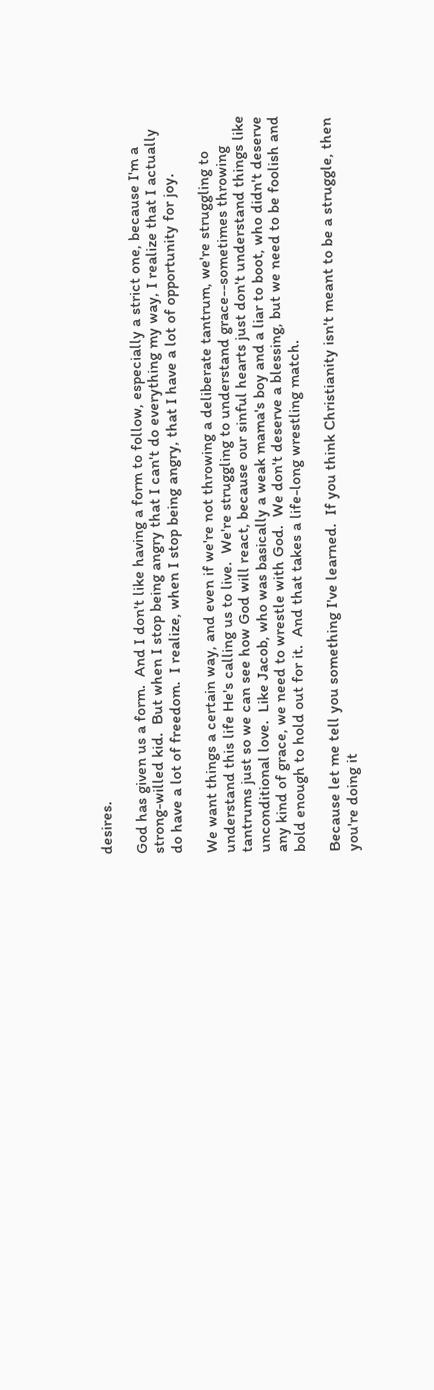desires.

God has given us a form.  And I don't like having a form to follow, especially a strict one, because I'm a strong-willed kid.  But when I stop being angry that I can't do everything my way, I realize that I actually do have a lot of freedom.  I realize, when I stop being angry, that I have a lot of opportunity for joy.

We want things a certain way, and even if we're not throwing a deliberate tantrum, we're struggling to understand this life He's calling us to live.  We're struggling to understand grace--sometimes throwing tantrums just so we can see how God will react, because our sinful hearts just don't understand things like unconditional love.  Like Jacob, who was basically a weak mama's boy and a liar to boot, who didn't deserve any kind of grace, we need to wrestle with God.  We don't deserve a blessing, but we need to be foolish and bold enough to hold out for it.  And that takes a life-long wrestling match.

Because let me tell you something I've learned.  If you think Christianity isn't meant to be a struggle, then you're doing it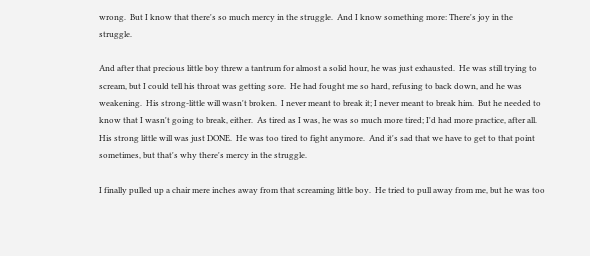wrong.  But I know that there's so much mercy in the struggle.  And I know something more: There's joy in the struggle.

And after that precious little boy threw a tantrum for almost a solid hour, he was just exhausted.  He was still trying to scream, but I could tell his throat was getting sore.  He had fought me so hard, refusing to back down, and he was weakening.  His strong-little will wasn't broken.  I never meant to break it; I never meant to break him.  But he needed to know that I wasn't going to break, either.  As tired as I was, he was so much more tired; I'd had more practice, after all.  His strong little will was just DONE.  He was too tired to fight anymore.  And it's sad that we have to get to that point sometimes, but that's why there's mercy in the struggle.

I finally pulled up a chair mere inches away from that screaming little boy.  He tried to pull away from me, but he was too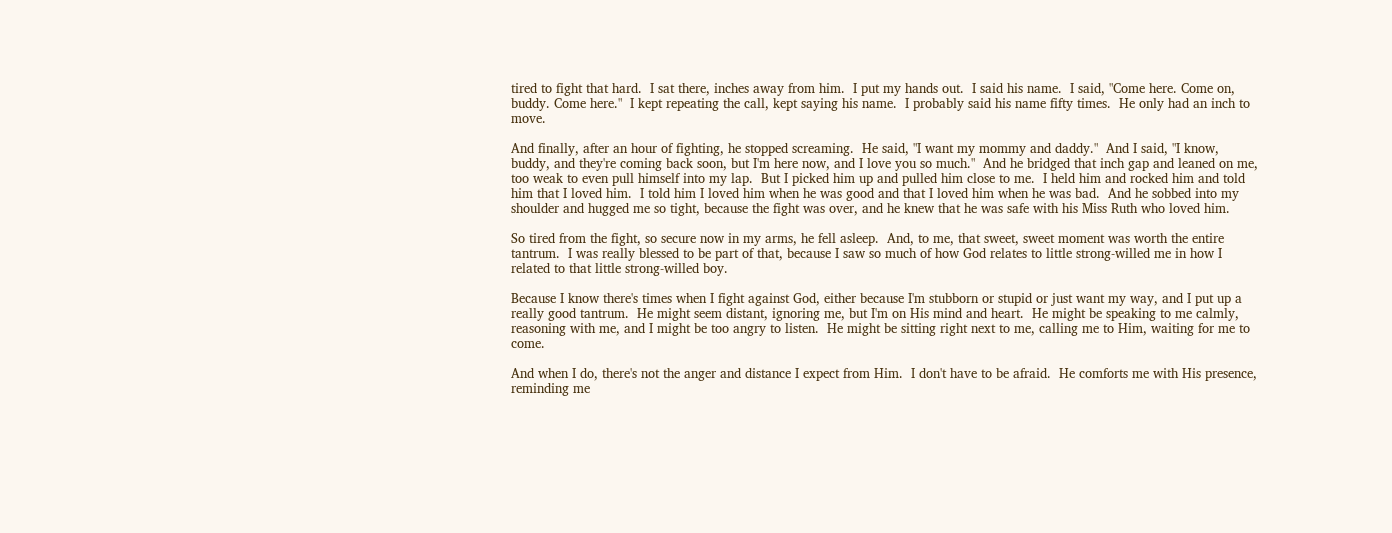tired to fight that hard.  I sat there, inches away from him.  I put my hands out.  I said his name.  I said, "Come here. Come on, buddy. Come here."  I kept repeating the call, kept saying his name.  I probably said his name fifty times.  He only had an inch to move.

And finally, after an hour of fighting, he stopped screaming.  He said, "I want my mommy and daddy."  And I said, "I know, buddy, and they're coming back soon, but I'm here now, and I love you so much."  And he bridged that inch gap and leaned on me, too weak to even pull himself into my lap.  But I picked him up and pulled him close to me.  I held him and rocked him and told him that I loved him.  I told him I loved him when he was good and that I loved him when he was bad.  And he sobbed into my shoulder and hugged me so tight, because the fight was over, and he knew that he was safe with his Miss Ruth who loved him.

So tired from the fight, so secure now in my arms, he fell asleep.  And, to me, that sweet, sweet moment was worth the entire tantrum.  I was really blessed to be part of that, because I saw so much of how God relates to little strong-willed me in how I related to that little strong-willed boy.

Because I know there's times when I fight against God, either because I'm stubborn or stupid or just want my way, and I put up a really good tantrum.  He might seem distant, ignoring me, but I'm on His mind and heart.  He might be speaking to me calmly, reasoning with me, and I might be too angry to listen.  He might be sitting right next to me, calling me to Him, waiting for me to come.

And when I do, there's not the anger and distance I expect from Him.  I don't have to be afraid.  He comforts me with His presence, reminding me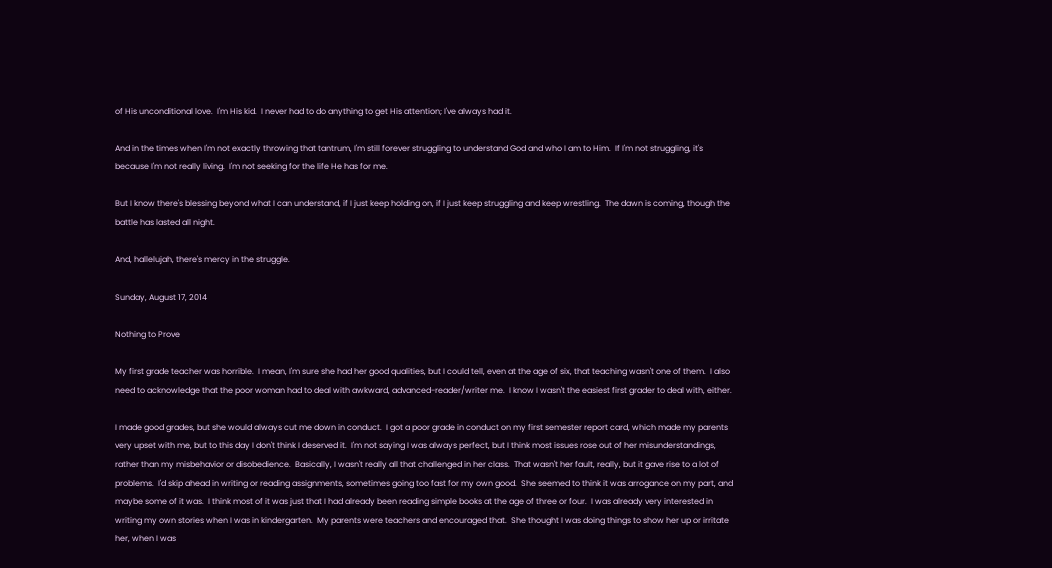of His unconditional love.  I'm His kid.  I never had to do anything to get His attention; I've always had it.

And in the times when I'm not exactly throwing that tantrum, I'm still forever struggling to understand God and who I am to Him.  If I'm not struggling, it's because I'm not really living.  I'm not seeking for the life He has for me.

But I know there's blessing beyond what I can understand, if I just keep holding on, if I just keep struggling and keep wrestling.  The dawn is coming, though the battle has lasted all night.

And, hallelujah, there's mercy in the struggle.

Sunday, August 17, 2014

Nothing to Prove

My first grade teacher was horrible.  I mean, I'm sure she had her good qualities, but I could tell, even at the age of six, that teaching wasn't one of them.  I also need to acknowledge that the poor woman had to deal with awkward, advanced-reader/writer me.  I know I wasn't the easiest first grader to deal with, either.

I made good grades, but she would always cut me down in conduct.  I got a poor grade in conduct on my first semester report card, which made my parents very upset with me, but to this day I don't think I deserved it.  I'm not saying I was always perfect, but I think most issues rose out of her misunderstandings, rather than my misbehavior or disobedience.  Basically, I wasn't really all that challenged in her class.  That wasn't her fault, really, but it gave rise to a lot of problems.  I'd skip ahead in writing or reading assignments, sometimes going too fast for my own good.  She seemed to think it was arrogance on my part, and maybe some of it was.  I think most of it was just that I had already been reading simple books at the age of three or four.  I was already very interested in writing my own stories when I was in kindergarten.  My parents were teachers and encouraged that.  She thought I was doing things to show her up or irritate her, when I was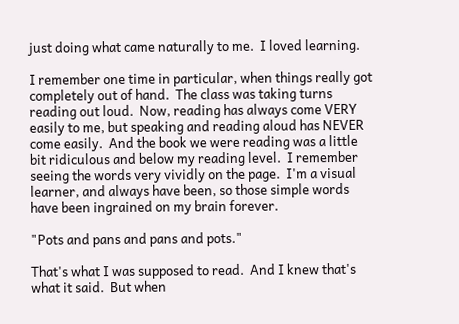just doing what came naturally to me.  I loved learning.

I remember one time in particular, when things really got completely out of hand.  The class was taking turns reading out loud.  Now, reading has always come VERY easily to me, but speaking and reading aloud has NEVER come easily.  And the book we were reading was a little bit ridiculous and below my reading level.  I remember seeing the words very vividly on the page.  I'm a visual learner, and always have been, so those simple words have been ingrained on my brain forever.

"Pots and pans and pans and pots."

That's what I was supposed to read.  And I knew that's what it said.  But when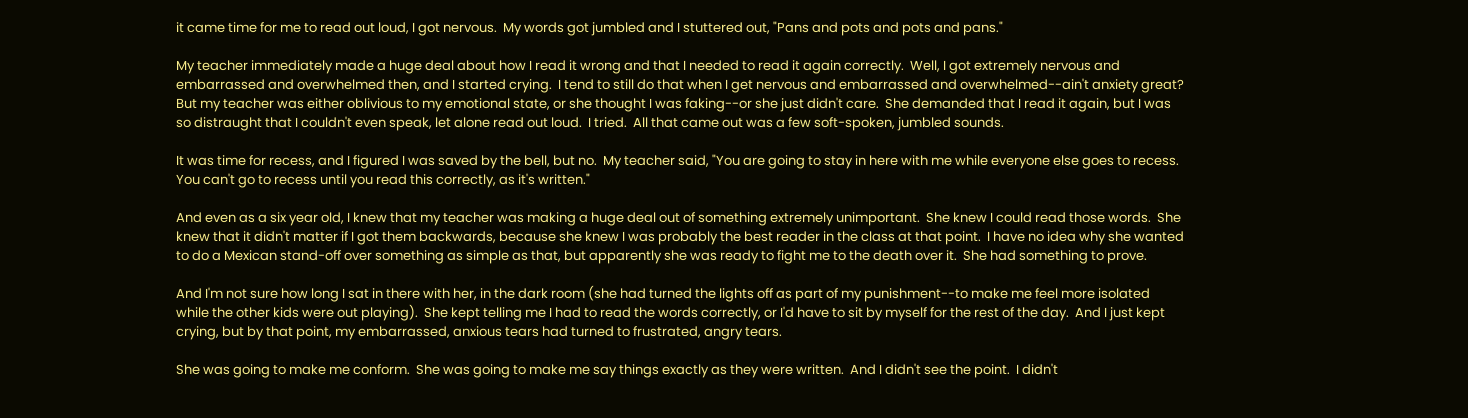it came time for me to read out loud, I got nervous.  My words got jumbled and I stuttered out, "Pans and pots and pots and pans."

My teacher immediately made a huge deal about how I read it wrong and that I needed to read it again correctly.  Well, I got extremely nervous and embarrassed and overwhelmed then, and I started crying.  I tend to still do that when I get nervous and embarrassed and overwhelmed--ain't anxiety great?  But my teacher was either oblivious to my emotional state, or she thought I was faking--or she just didn't care.  She demanded that I read it again, but I was so distraught that I couldn't even speak, let alone read out loud.  I tried.  All that came out was a few soft-spoken, jumbled sounds.

It was time for recess, and I figured I was saved by the bell, but no.  My teacher said, "You are going to stay in here with me while everyone else goes to recess.  You can't go to recess until you read this correctly, as it's written."

And even as a six year old, I knew that my teacher was making a huge deal out of something extremely unimportant.  She knew I could read those words.  She knew that it didn't matter if I got them backwards, because she knew I was probably the best reader in the class at that point.  I have no idea why she wanted to do a Mexican stand-off over something as simple as that, but apparently she was ready to fight me to the death over it.  She had something to prove.

And I'm not sure how long I sat in there with her, in the dark room (she had turned the lights off as part of my punishment--to make me feel more isolated while the other kids were out playing).  She kept telling me I had to read the words correctly, or I'd have to sit by myself for the rest of the day.  And I just kept crying, but by that point, my embarrassed, anxious tears had turned to frustrated, angry tears.

She was going to make me conform.  She was going to make me say things exactly as they were written.  And I didn't see the point.  I didn't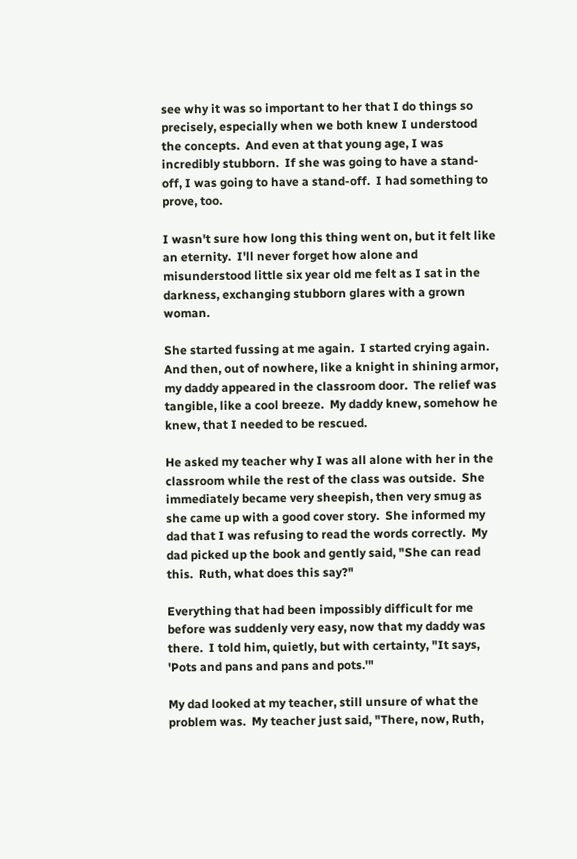see why it was so important to her that I do things so precisely, especially when we both knew I understood the concepts.  And even at that young age, I was incredibly stubborn.  If she was going to have a stand-off, I was going to have a stand-off.  I had something to prove, too.

I wasn't sure how long this thing went on, but it felt like an eternity.  I'll never forget how alone and misunderstood little six year old me felt as I sat in the darkness, exchanging stubborn glares with a grown woman.

She started fussing at me again.  I started crying again.  And then, out of nowhere, like a knight in shining armor, my daddy appeared in the classroom door.  The relief was tangible, like a cool breeze.  My daddy knew, somehow he knew, that I needed to be rescued.

He asked my teacher why I was all alone with her in the classroom while the rest of the class was outside.  She immediately became very sheepish, then very smug as she came up with a good cover story.  She informed my dad that I was refusing to read the words correctly.  My dad picked up the book and gently said, "She can read this.  Ruth, what does this say?"

Everything that had been impossibly difficult for me before was suddenly very easy, now that my daddy was there.  I told him, quietly, but with certainty, "It says, 'Pots and pans and pans and pots.'"

My dad looked at my teacher, still unsure of what the problem was.  My teacher just said, "There, now, Ruth,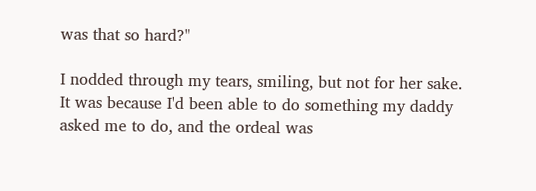was that so hard?"

I nodded through my tears, smiling, but not for her sake.  It was because I'd been able to do something my daddy asked me to do, and the ordeal was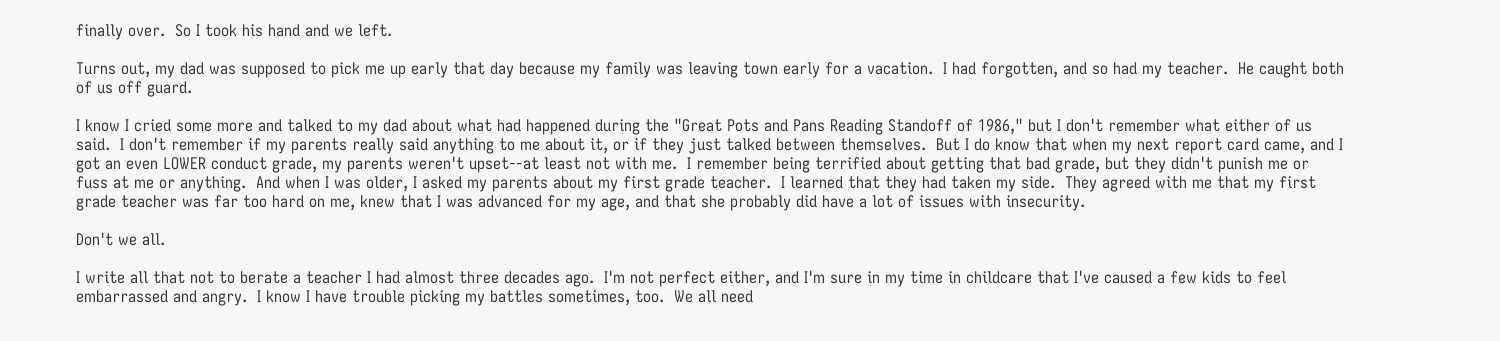finally over.  So I took his hand and we left.

Turns out, my dad was supposed to pick me up early that day because my family was leaving town early for a vacation.  I had forgotten, and so had my teacher.  He caught both of us off guard.

I know I cried some more and talked to my dad about what had happened during the "Great Pots and Pans Reading Standoff of 1986," but I don't remember what either of us said.  I don't remember if my parents really said anything to me about it, or if they just talked between themselves.  But I do know that when my next report card came, and I got an even LOWER conduct grade, my parents weren't upset--at least not with me.  I remember being terrified about getting that bad grade, but they didn't punish me or fuss at me or anything.  And when I was older, I asked my parents about my first grade teacher.  I learned that they had taken my side.  They agreed with me that my first grade teacher was far too hard on me, knew that I was advanced for my age, and that she probably did have a lot of issues with insecurity.

Don't we all.

I write all that not to berate a teacher I had almost three decades ago.  I'm not perfect either, and I'm sure in my time in childcare that I've caused a few kids to feel embarrassed and angry.  I know I have trouble picking my battles sometimes, too.  We all need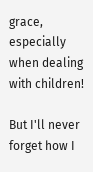grace, especially when dealing with children!

But I'll never forget how I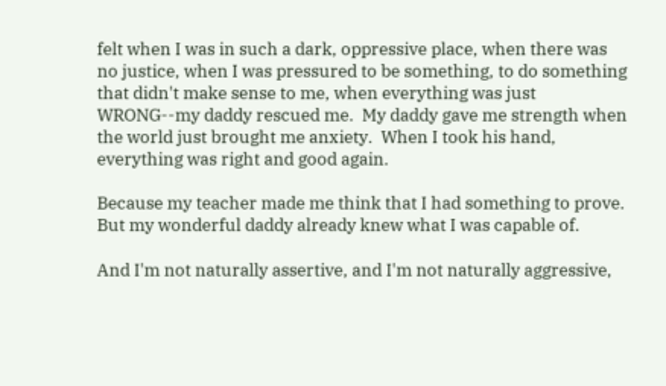felt when I was in such a dark, oppressive place, when there was no justice, when I was pressured to be something, to do something that didn't make sense to me, when everything was just WRONG--my daddy rescued me.  My daddy gave me strength when the world just brought me anxiety.  When I took his hand, everything was right and good again.

Because my teacher made me think that I had something to prove.  But my wonderful daddy already knew what I was capable of.

And I'm not naturally assertive, and I'm not naturally aggressive,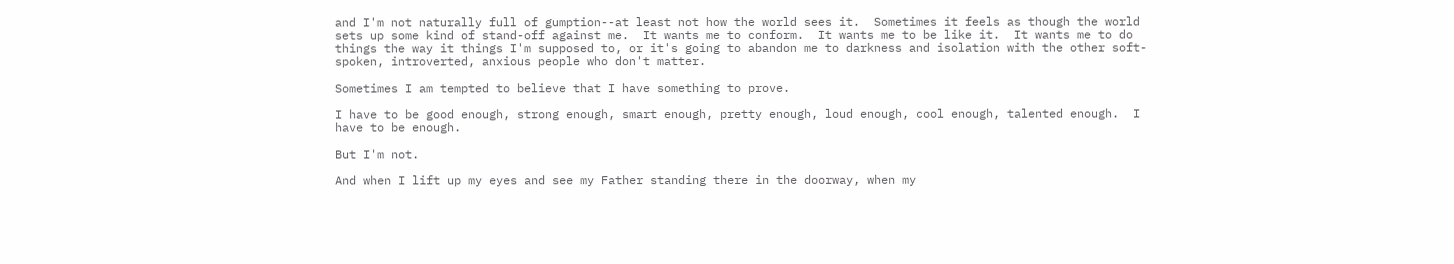and I'm not naturally full of gumption--at least not how the world sees it.  Sometimes it feels as though the world sets up some kind of stand-off against me.  It wants me to conform.  It wants me to be like it.  It wants me to do things the way it things I'm supposed to, or it's going to abandon me to darkness and isolation with the other soft-spoken, introverted, anxious people who don't matter.

Sometimes I am tempted to believe that I have something to prove.

I have to be good enough, strong enough, smart enough, pretty enough, loud enough, cool enough, talented enough.  I have to be enough.

But I'm not.

And when I lift up my eyes and see my Father standing there in the doorway, when my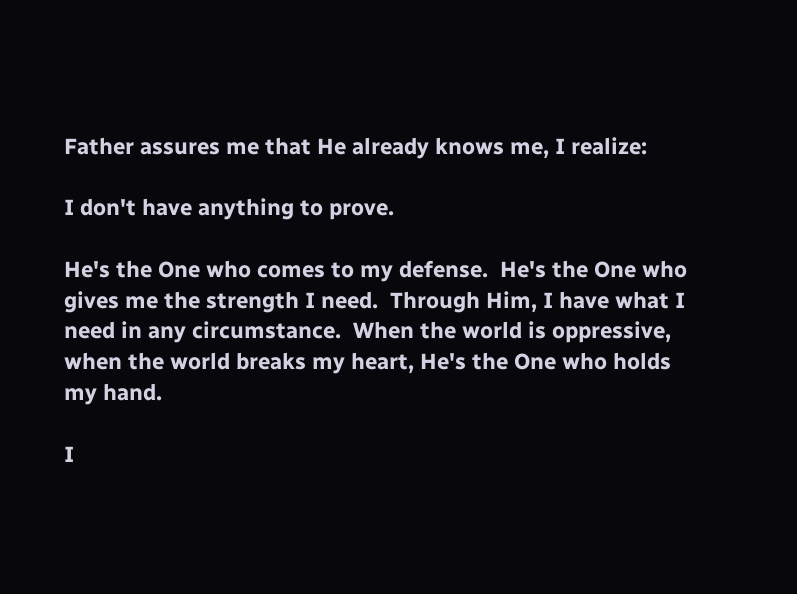Father assures me that He already knows me, I realize:

I don't have anything to prove.

He's the One who comes to my defense.  He's the One who gives me the strength I need.  Through Him, I have what I need in any circumstance.  When the world is oppressive, when the world breaks my heart, He's the One who holds my hand.

I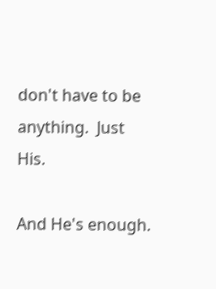don't have to be anything.  Just His.

And He's enough.